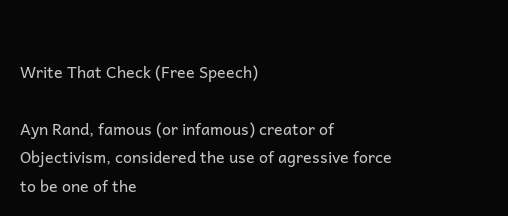Write That Check (Free Speech)

Ayn Rand, famous (or infamous) creator of Objectivism, considered the use of agressive force to be one of the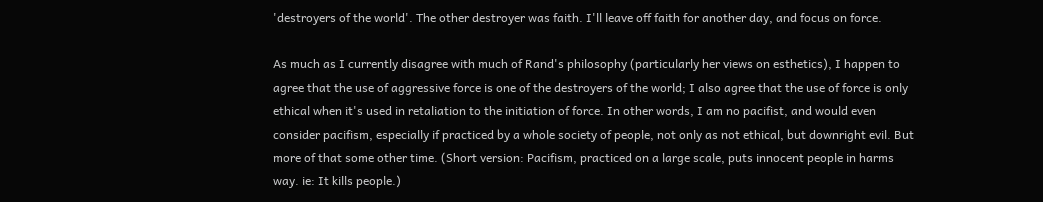'destroyers of the world'. The other destroyer was faith. I'll leave off faith for another day, and focus on force.

As much as I currently disagree with much of Rand's philosophy (particularly her views on esthetics), I happen to agree that the use of aggressive force is one of the destroyers of the world; I also agree that the use of force is only ethical when it's used in retaliation to the initiation of force. In other words, I am no pacifist, and would even consider pacifism, especially if practiced by a whole society of people, not only as not ethical, but downright evil. But more of that some other time. (Short version: Pacifism, practiced on a large scale, puts innocent people in harms way. ie: It kills people.)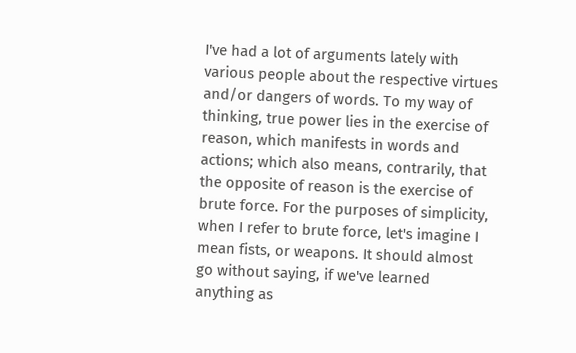I've had a lot of arguments lately with various people about the respective virtues and/or dangers of words. To my way of thinking, true power lies in the exercise of reason, which manifests in words and actions; which also means, contrarily, that the opposite of reason is the exercise of brute force. For the purposes of simplicity, when I refer to brute force, let's imagine I mean fists, or weapons. It should almost go without saying, if we've learned anything as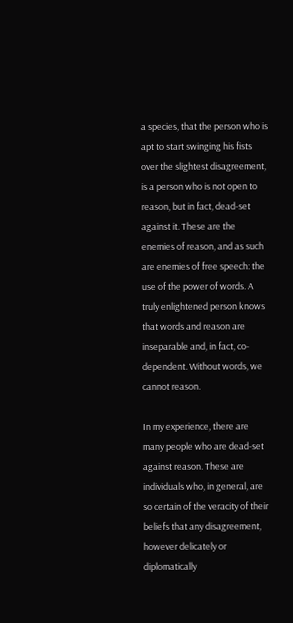a species, that the person who is apt to start swinging his fists over the slightest disagreement, is a person who is not open to reason, but in fact, dead-set against it. These are the enemies of reason, and as such are enemies of free speech: the use of the power of words. A truly enlightened person knows that words and reason are inseparable and, in fact, co-dependent. Without words, we cannot reason.

In my experience, there are many people who are dead-set against reason. These are individuals who, in general, are so certain of the veracity of their beliefs that any disagreement, however delicately or diplomatically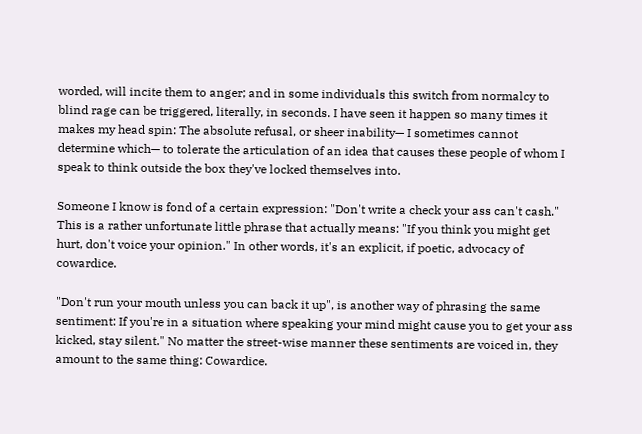worded, will incite them to anger; and in some individuals this switch from normalcy to blind rage can be triggered, literally, in seconds. I have seen it happen so many times it makes my head spin: The absolute refusal, or sheer inability— I sometimes cannot determine which— to tolerate the articulation of an idea that causes these people of whom I speak to think outside the box they've locked themselves into.

Someone I know is fond of a certain expression: "Don't write a check your ass can't cash." This is a rather unfortunate little phrase that actually means: "If you think you might get hurt, don't voice your opinion." In other words, it's an explicit, if poetic, advocacy of cowardice.

"Don't run your mouth unless you can back it up", is another way of phrasing the same sentiment: If you're in a situation where speaking your mind might cause you to get your ass kicked, stay silent." No matter the street-wise manner these sentiments are voiced in, they amount to the same thing: Cowardice.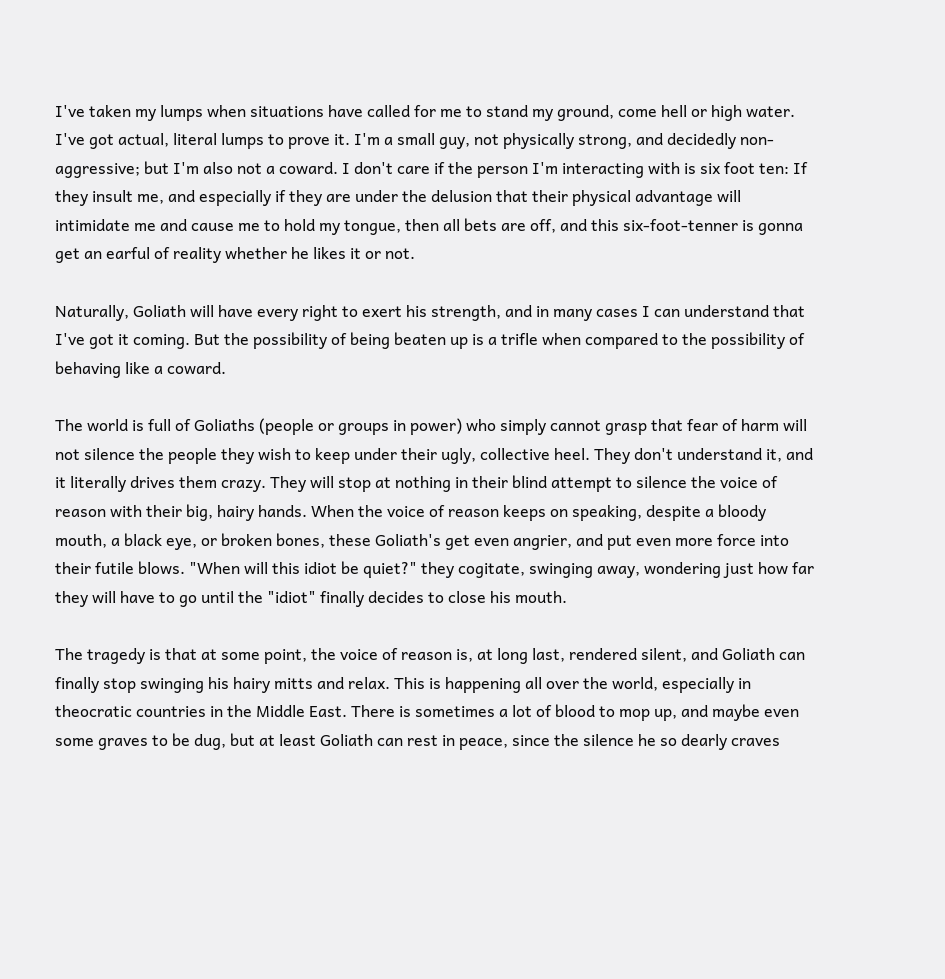I've taken my lumps when situations have called for me to stand my ground, come hell or high water. I've got actual, literal lumps to prove it. I'm a small guy, not physically strong, and decidedly non-aggressive; but I'm also not a coward. I don't care if the person I'm interacting with is six foot ten: If they insult me, and especially if they are under the delusion that their physical advantage will intimidate me and cause me to hold my tongue, then all bets are off, and this six-foot-tenner is gonna get an earful of reality whether he likes it or not.

Naturally, Goliath will have every right to exert his strength, and in many cases I can understand that I've got it coming. But the possibility of being beaten up is a trifle when compared to the possibility of behaving like a coward.

The world is full of Goliaths (people or groups in power) who simply cannot grasp that fear of harm will not silence the people they wish to keep under their ugly, collective heel. They don't understand it, and it literally drives them crazy. They will stop at nothing in their blind attempt to silence the voice of reason with their big, hairy hands. When the voice of reason keeps on speaking, despite a bloody mouth, a black eye, or broken bones, these Goliath's get even angrier, and put even more force into their futile blows. "When will this idiot be quiet?" they cogitate, swinging away, wondering just how far they will have to go until the "idiot" finally decides to close his mouth.

The tragedy is that at some point, the voice of reason is, at long last, rendered silent, and Goliath can finally stop swinging his hairy mitts and relax. This is happening all over the world, especially in theocratic countries in the Middle East. There is sometimes a lot of blood to mop up, and maybe even some graves to be dug, but at least Goliath can rest in peace, since the silence he so dearly craves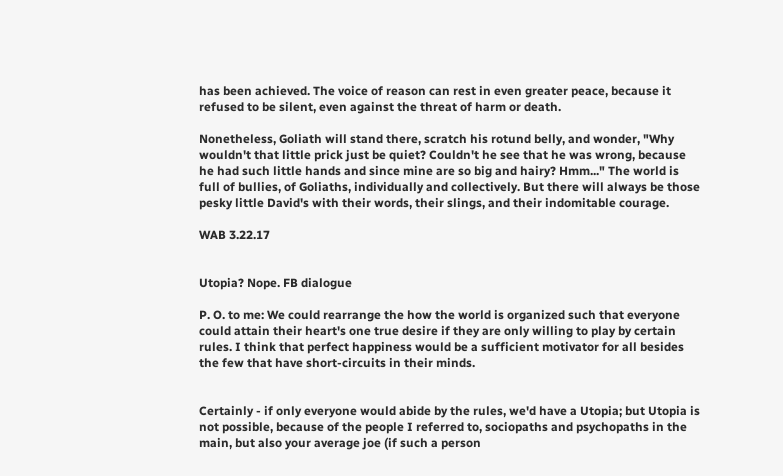has been achieved. The voice of reason can rest in even greater peace, because it refused to be silent, even against the threat of harm or death.

Nonetheless, Goliath will stand there, scratch his rotund belly, and wonder, "Why wouldn't that little prick just be quiet? Couldn't he see that he was wrong, because he had such little hands and since mine are so big and hairy? Hmm..." The world is full of bullies, of Goliaths, individually and collectively. But there will always be those pesky little David's with their words, their slings, and their indomitable courage.

WAB 3.22.17


Utopia? Nope. FB dialogue

P. O. to me: We could rearrange the how the world is organized such that everyone could attain their heart's one true desire if they are only willing to play by certain rules. I think that perfect happiness would be a sufficient motivator for all besides the few that have short-circuits in their minds.


Certainly - if only everyone would abide by the rules, we'd have a Utopia; but Utopia is not possible, because of the people I referred to, sociopaths and psychopaths in the main, but also your average joe (if such a person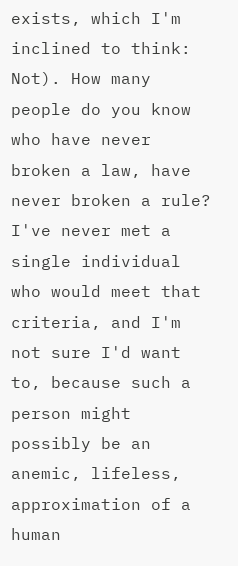exists, which I'm inclined to think: Not). How many people do you know who have never broken a law, have never broken a rule? I've never met a single individual who would meet that criteria, and I'm not sure I'd want to, because such a person might possibly be an anemic, lifeless, approximation of a human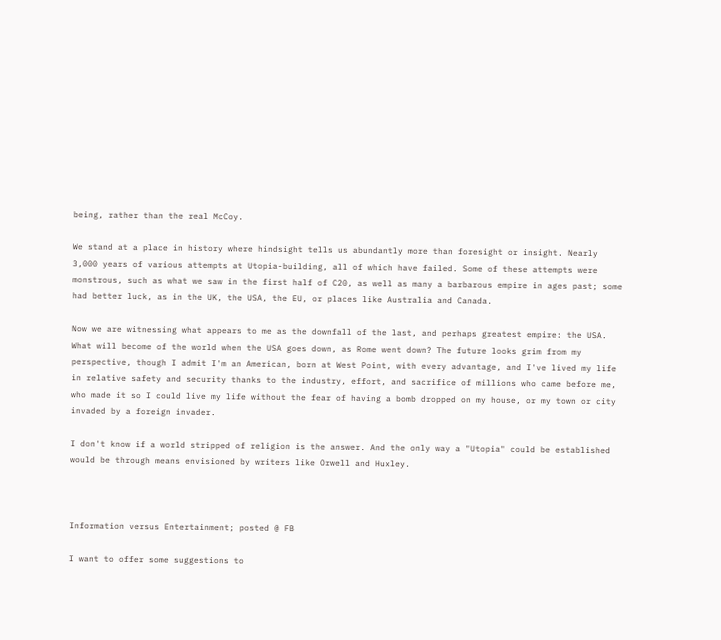being, rather than the real McCoy.

We stand at a place in history where hindsight tells us abundantly more than foresight or insight. Nearly 3,000 years of various attempts at Utopia-building, all of which have failed. Some of these attempts were monstrous, such as what we saw in the first half of C20, as well as many a barbarous empire in ages past; some had better luck, as in the UK, the USA, the EU, or places like Australia and Canada.

Now we are witnessing what appears to me as the downfall of the last, and perhaps greatest empire: the USA. What will become of the world when the USA goes down, as Rome went down? The future looks grim from my perspective, though I admit I'm an American, born at West Point, with every advantage, and I've lived my life in relative safety and security thanks to the industry, effort, and sacrifice of millions who came before me, who made it so I could live my life without the fear of having a bomb dropped on my house, or my town or city invaded by a foreign invader.

I don't know if a world stripped of religion is the answer. And the only way a "Utopia" could be established would be through means envisioned by writers like Orwell and Huxley.



Information versus Entertainment; posted @ FB

I want to offer some suggestions to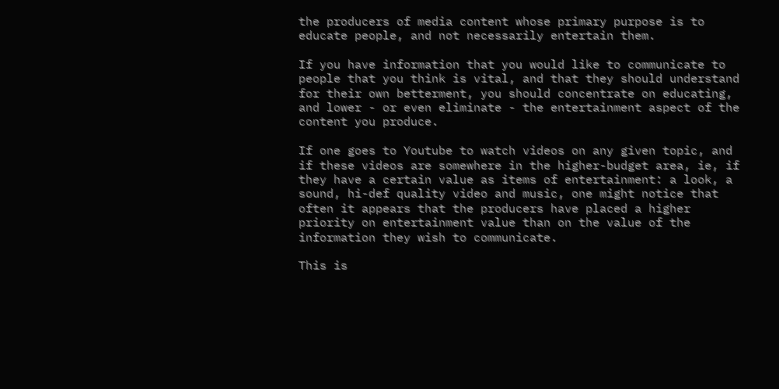the producers of media content whose primary purpose is to educate people, and not necessarily entertain them.

If you have information that you would like to communicate to people that you think is vital, and that they should understand for their own betterment, you should concentrate on educating, and lower - or even eliminate - the entertainment aspect of the content you produce.

If one goes to Youtube to watch videos on any given topic, and if these videos are somewhere in the higher-budget area, ie, if they have a certain value as items of entertainment: a look, a sound, hi-def quality video and music, one might notice that often it appears that the producers have placed a higher priority on entertainment value than on the value of the information they wish to communicate.

This is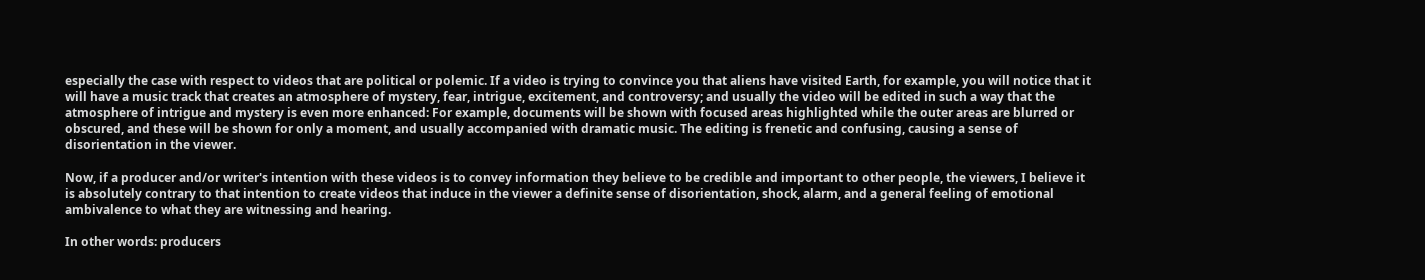especially the case with respect to videos that are political or polemic. If a video is trying to convince you that aliens have visited Earth, for example, you will notice that it will have a music track that creates an atmosphere of mystery, fear, intrigue, excitement, and controversy; and usually the video will be edited in such a way that the atmosphere of intrigue and mystery is even more enhanced: For example, documents will be shown with focused areas highlighted while the outer areas are blurred or obscured, and these will be shown for only a moment, and usually accompanied with dramatic music. The editing is frenetic and confusing, causing a sense of disorientation in the viewer.

Now, if a producer and/or writer's intention with these videos is to convey information they believe to be credible and important to other people, the viewers, I believe it is absolutely contrary to that intention to create videos that induce in the viewer a definite sense of disorientation, shock, alarm, and a general feeling of emotional ambivalence to what they are witnessing and hearing.

In other words: producers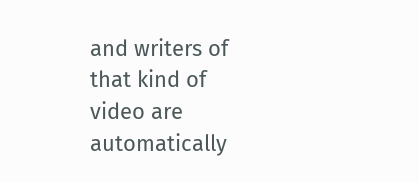and writers of that kind of video are automatically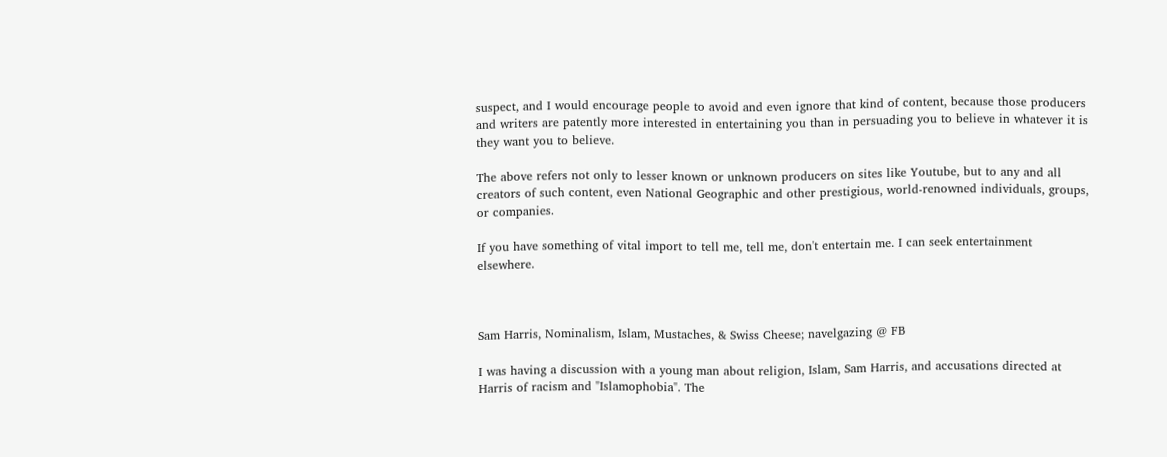suspect, and I would encourage people to avoid and even ignore that kind of content, because those producers and writers are patently more interested in entertaining you than in persuading you to believe in whatever it is they want you to believe.

The above refers not only to lesser known or unknown producers on sites like Youtube, but to any and all creators of such content, even National Geographic and other prestigious, world-renowned individuals, groups, or companies.

If you have something of vital import to tell me, tell me, don't entertain me. I can seek entertainment elsewhere.



Sam Harris, Nominalism, Islam, Mustaches, & Swiss Cheese; navelgazing @ FB

I was having a discussion with a young man about religion, Islam, Sam Harris, and accusations directed at Harris of racism and "Islamophobia". The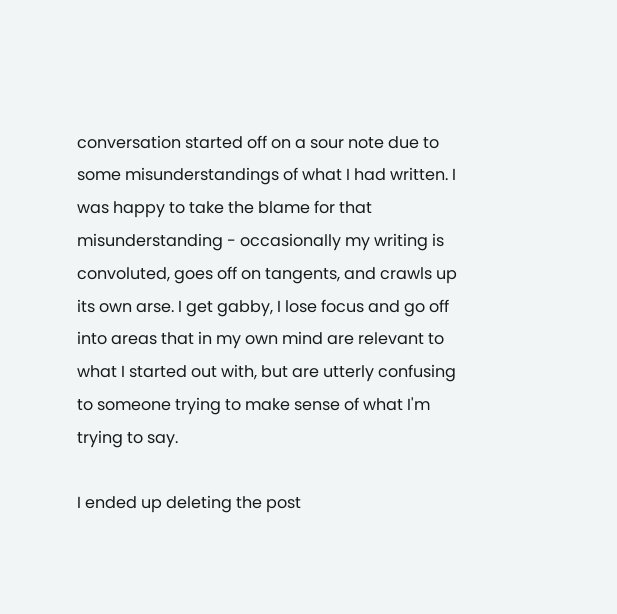conversation started off on a sour note due to some misunderstandings of what I had written. I was happy to take the blame for that misunderstanding - occasionally my writing is convoluted, goes off on tangents, and crawls up its own arse. I get gabby, I lose focus and go off into areas that in my own mind are relevant to what I started out with, but are utterly confusing to someone trying to make sense of what I'm trying to say.

I ended up deleting the post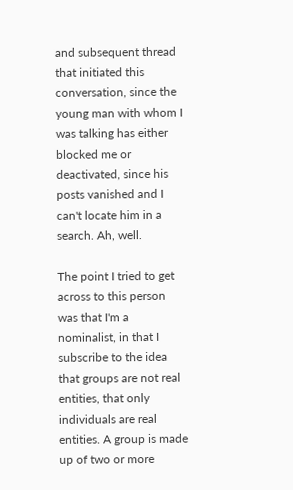and subsequent thread that initiated this conversation, since the young man with whom I was talking has either blocked me or deactivated, since his posts vanished and I can't locate him in a search. Ah, well.

The point I tried to get across to this person was that I'm a nominalist, in that I subscribe to the idea that groups are not real entities, that only individuals are real entities. A group is made up of two or more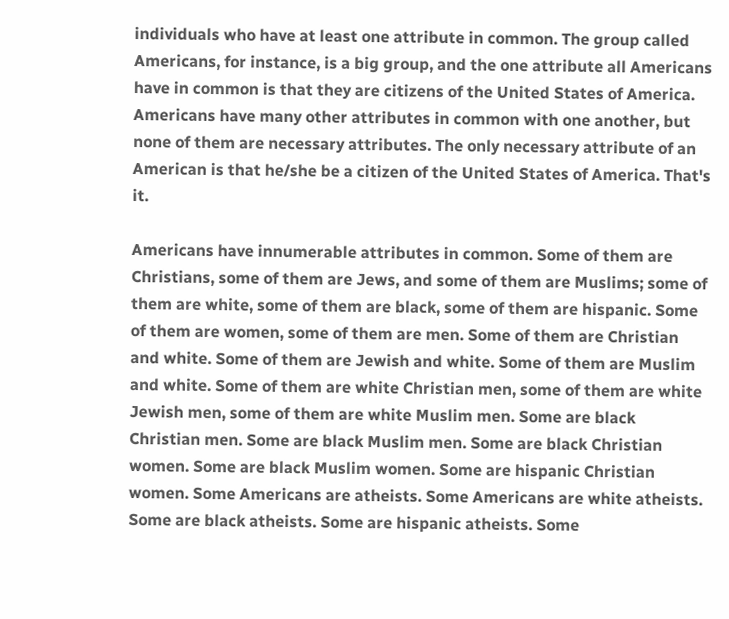individuals who have at least one attribute in common. The group called Americans, for instance, is a big group, and the one attribute all Americans have in common is that they are citizens of the United States of America. Americans have many other attributes in common with one another, but none of them are necessary attributes. The only necessary attribute of an American is that he/she be a citizen of the United States of America. That's it.

Americans have innumerable attributes in common. Some of them are Christians, some of them are Jews, and some of them are Muslims; some of them are white, some of them are black, some of them are hispanic. Some of them are women, some of them are men. Some of them are Christian and white. Some of them are Jewish and white. Some of them are Muslim and white. Some of them are white Christian men, some of them are white Jewish men, some of them are white Muslim men. Some are black Christian men. Some are black Muslim men. Some are black Christian women. Some are black Muslim women. Some are hispanic Christian women. Some Americans are atheists. Some Americans are white atheists. Some are black atheists. Some are hispanic atheists. Some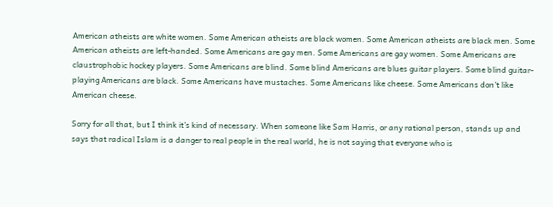American atheists are white women. Some American atheists are black women. Some American atheists are black men. Some American atheists are left-handed. Some Americans are gay men. Some Americans are gay women. Some Americans are claustrophobic hockey players. Some Americans are blind. Some blind Americans are blues guitar players. Some blind guitar-playing Americans are black. Some Americans have mustaches. Some Americans like cheese. Some Americans don't like American cheese.

Sorry for all that, but I think it's kind of necessary. When someone like Sam Harris, or any rational person, stands up and says that radical Islam is a danger to real people in the real world, he is not saying that everyone who is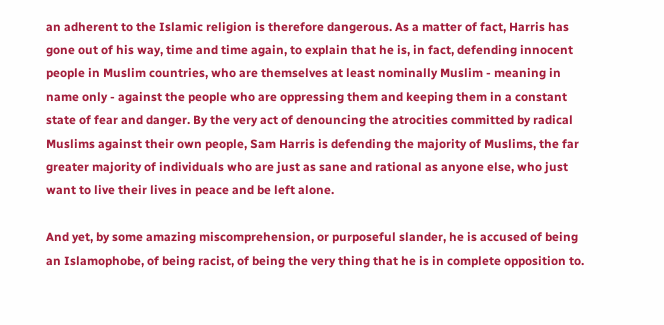an adherent to the Islamic religion is therefore dangerous. As a matter of fact, Harris has gone out of his way, time and time again, to explain that he is, in fact, defending innocent people in Muslim countries, who are themselves at least nominally Muslim - meaning in name only - against the people who are oppressing them and keeping them in a constant state of fear and danger. By the very act of denouncing the atrocities committed by radical Muslims against their own people, Sam Harris is defending the majority of Muslims, the far greater majority of individuals who are just as sane and rational as anyone else, who just want to live their lives in peace and be left alone.

And yet, by some amazing miscomprehension, or purposeful slander, he is accused of being an Islamophobe, of being racist, of being the very thing that he is in complete opposition to.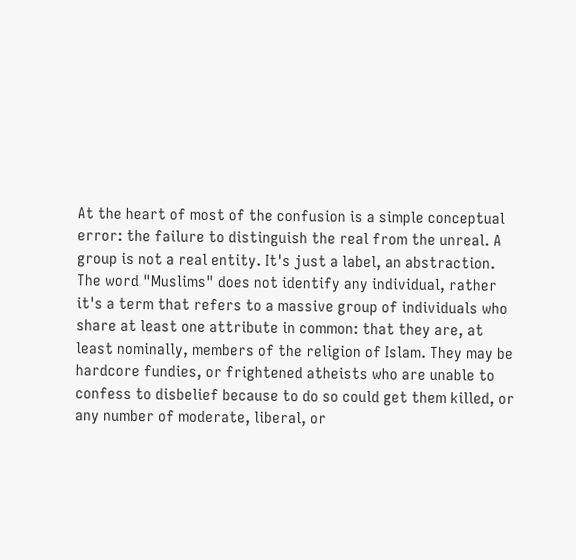At the heart of most of the confusion is a simple conceptual error: the failure to distinguish the real from the unreal. A group is not a real entity. It's just a label, an abstraction. The word "Muslims" does not identify any individual, rather it's a term that refers to a massive group of individuals who share at least one attribute in common: that they are, at least nominally, members of the religion of Islam. They may be hardcore fundies, or frightened atheists who are unable to confess to disbelief because to do so could get them killed, or any number of moderate, liberal, or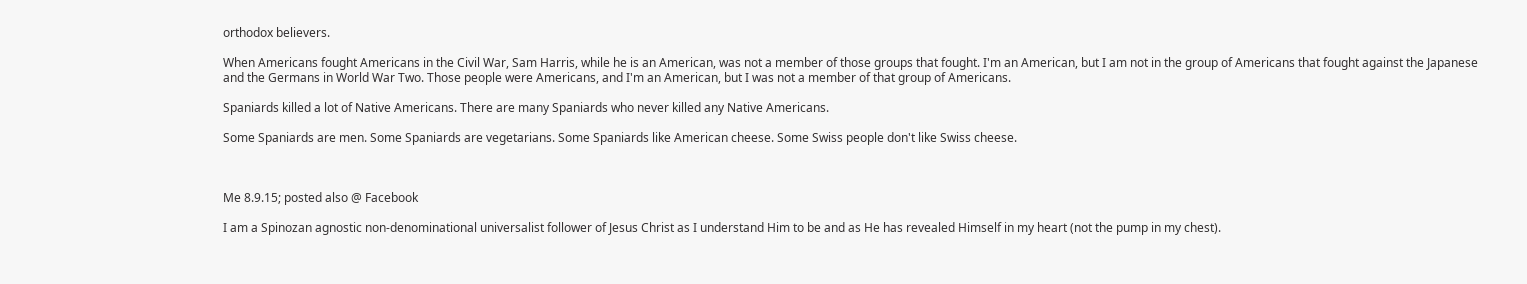orthodox believers.

When Americans fought Americans in the Civil War, Sam Harris, while he is an American, was not a member of those groups that fought. I'm an American, but I am not in the group of Americans that fought against the Japanese and the Germans in World War Two. Those people were Americans, and I'm an American, but I was not a member of that group of Americans.

Spaniards killed a lot of Native Americans. There are many Spaniards who never killed any Native Americans.

Some Spaniards are men. Some Spaniards are vegetarians. Some Spaniards like American cheese. Some Swiss people don't like Swiss cheese.



Me 8.9.15; posted also @ Facebook

I am a Spinozan agnostic non-denominational universalist follower of Jesus Christ as I understand Him to be and as He has revealed Himself in my heart (not the pump in my chest).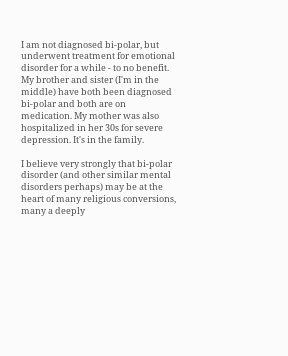I am not diagnosed bi-polar, but underwent treatment for emotional disorder for a while - to no benefit. My brother and sister (I'm in the middle) have both been diagnosed bi-polar and both are on medication. My mother was also hospitalized in her 30s for severe depression. It's in the family.

I believe very strongly that bi-polar disorder (and other similar mental disorders perhaps) may be at the heart of many religious conversions, many a deeply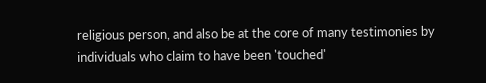religious person, and also be at the core of many testimonies by individuals who claim to have been 'touched'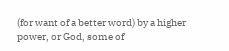(for want of a better word) by a higher power, or God, some of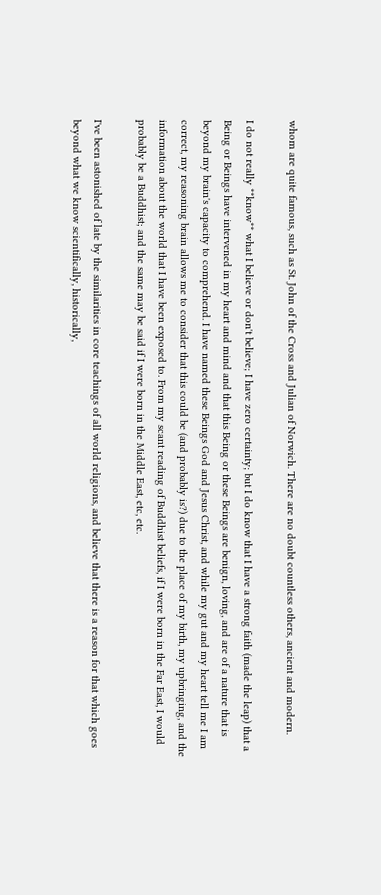whom are quite famous, such as St. John of the Cross and Julian of Norwich. There are no doubt countless others, ancient and modern.

I do not really **know** what I believe or don't believe; I have zero certainty; but I do know that I have a strong faith (made the leap) that a Being or Beings have intervened in my heart and mind and that this Being or these Beings are benign, loving, and are of a nature that is beyond my brain's capacity to comprehend. I have named these Beings God and Jesus Christ, and while my gut and my heart tell me I am correct, my reasoning brain allows me to consider that this could be (and probably is?) due to the place of my birth, my upbringing, and the information about the world that I have been exposed to. From my scant reading of Buddhist beliefs, if I were born in the Far East, I would probably be a Buddhist; and the same may be said if I were born in the Middle East, etc, etc.

I've been astonished of late by the similarities in core teachings of all world religions, and believe that there is a reason for that which goes beyond what we know scientifically, historically,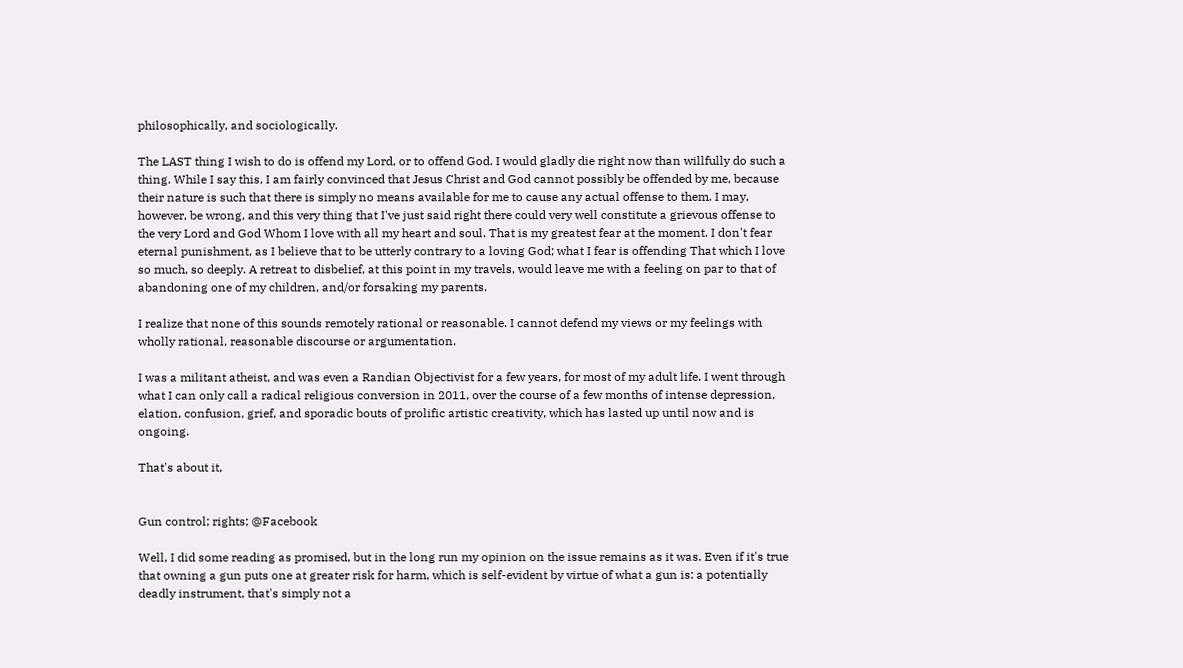philosophically, and sociologically.

The LAST thing I wish to do is offend my Lord, or to offend God. I would gladly die right now than willfully do such a thing. While I say this, I am fairly convinced that Jesus Christ and God cannot possibly be offended by me, because their nature is such that there is simply no means available for me to cause any actual offense to them. I may, however, be wrong, and this very thing that I've just said right there could very well constitute a grievous offense to the very Lord and God Whom I love with all my heart and soul. That is my greatest fear at the moment. I don't fear eternal punishment, as I believe that to be utterly contrary to a loving God; what I fear is offending That which I love so much, so deeply. A retreat to disbelief, at this point in my travels, would leave me with a feeling on par to that of abandoning one of my children, and/or forsaking my parents.

I realize that none of this sounds remotely rational or reasonable. I cannot defend my views or my feelings with wholly rational, reasonable discourse or argumentation.

I was a militant atheist, and was even a Randian Objectivist for a few years, for most of my adult life. I went through what I can only call a radical religious conversion in 2011, over the course of a few months of intense depression, elation, confusion, grief, and sporadic bouts of prolific artistic creativity, which has lasted up until now and is ongoing.

That's about it,


Gun control; rights; @Facebook

Well, I did some reading as promised, but in the long run my opinion on the issue remains as it was. Even if it's true that owning a gun puts one at greater risk for harm, which is self-evident by virtue of what a gun is: a potentially deadly instrument, that's simply not a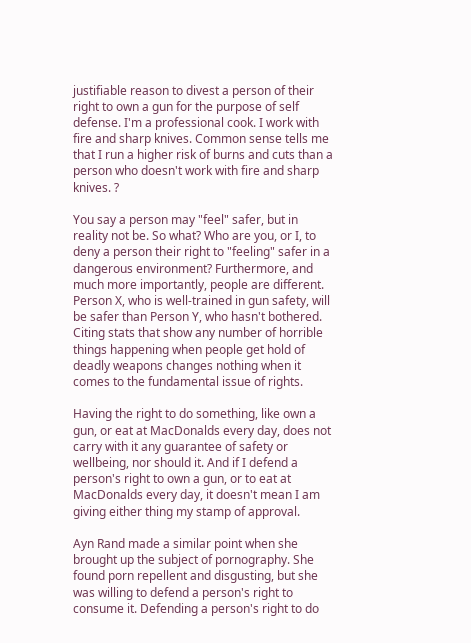justifiable reason to divest a person of their right to own a gun for the purpose of self defense. I'm a professional cook. I work with fire and sharp knives. Common sense tells me that I run a higher risk of burns and cuts than a person who doesn't work with fire and sharp knives. ?

You say a person may "feel" safer, but in reality not be. So what? Who are you, or I, to deny a person their right to "feeling" safer in a dangerous environment? Furthermore, and much more importantly, people are different. Person X, who is well-trained in gun safety, will be safer than Person Y, who hasn't bothered. Citing stats that show any number of horrible things happening when people get hold of deadly weapons changes nothing when it comes to the fundamental issue of rights.

Having the right to do something, like own a gun, or eat at MacDonalds every day, does not carry with it any guarantee of safety or wellbeing, nor should it. And if I defend a person's right to own a gun, or to eat at MacDonalds every day, it doesn't mean I am giving either thing my stamp of approval.

Ayn Rand made a similar point when she brought up the subject of pornography. She found porn repellent and disgusting, but she was willing to defend a person's right to consume it. Defending a person's right to do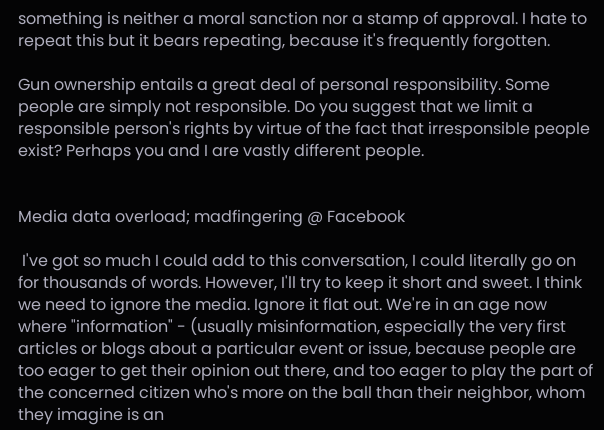something is neither a moral sanction nor a stamp of approval. I hate to repeat this but it bears repeating, because it's frequently forgotten.

Gun ownership entails a great deal of personal responsibility. Some people are simply not responsible. Do you suggest that we limit a responsible person's rights by virtue of the fact that irresponsible people exist? Perhaps you and I are vastly different people.


Media data overload; madfingering @ Facebook

 I've got so much I could add to this conversation, I could literally go on for thousands of words. However, I'll try to keep it short and sweet. I think we need to ignore the media. Ignore it flat out. We're in an age now where "information" - (usually misinformation, especially the very first articles or blogs about a particular event or issue, because people are too eager to get their opinion out there, and too eager to play the part of the concerned citizen who's more on the ball than their neighbor, whom they imagine is an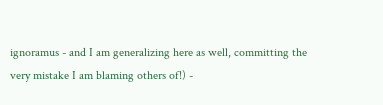ignoramus - and I am generalizing here as well, committing the very mistake I am blaming others of!) -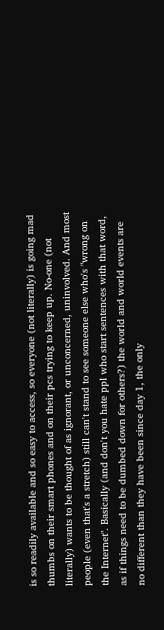is so readily available and so easy to access, so everyone (not literally) is going mad thumbs on their smart phones and on their pcs trying to keep up. No-one (not literally) wants to be thought of as ignorant, or unconcerned, uninvolved. And most people (even that's a stretch) still can't stand to see someone else who's "wrong on the Internet". Basically (and don't you hate ppl who start sentences with that word, as if things need to be dumbed down for others?) the world and world events are no different than they have been since day 1, the only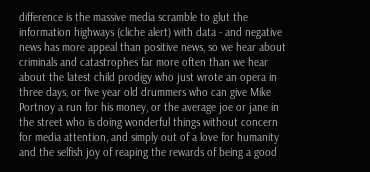difference is the massive media scramble to glut the information highways (cliche alert) with data - and negative news has more appeal than positive news, so we hear about criminals and catastrophes far more often than we hear about the latest child prodigy who just wrote an opera in three days, or five year old drummers who can give Mike Portnoy a run for his money, or the average joe or jane in the street who is doing wonderful things without concern for media attention, and simply out of a love for humanity and the selfish joy of reaping the rewards of being a good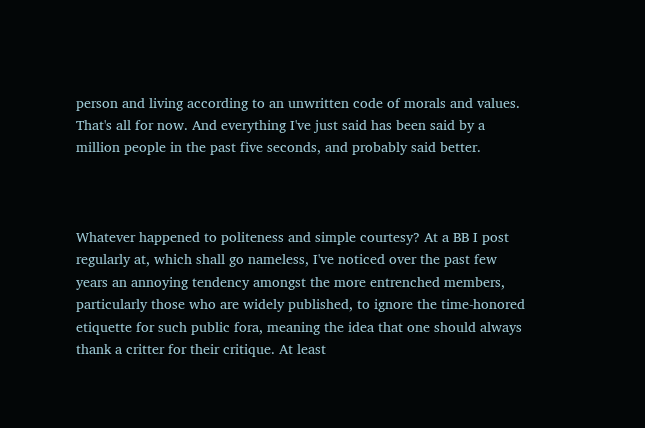person and living according to an unwritten code of morals and values. That's all for now. And everything I've just said has been said by a million people in the past five seconds, and probably said better.



Whatever happened to politeness and simple courtesy? At a BB I post regularly at, which shall go nameless, I've noticed over the past few years an annoying tendency amongst the more entrenched members, particularly those who are widely published, to ignore the time-honored etiquette for such public fora, meaning the idea that one should always thank a critter for their critique. At least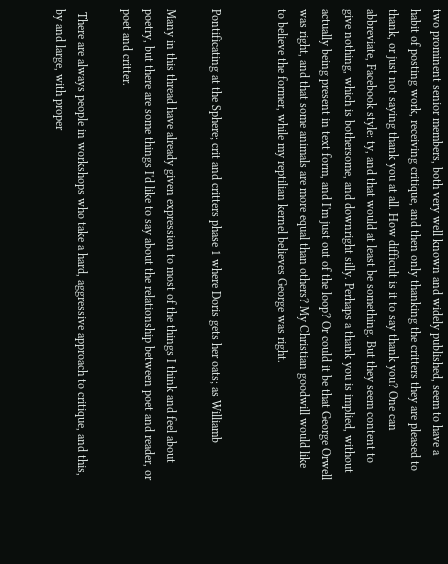two prominent senior members, both very well known and widely published, seem to have a habit of posting work, receiving critique, and then only thanking the critters they are pleased to thank, or just not saying thank you at all. How difficult is it to say thank you? One can abbreviate, Facebook style: ty, and that would at least be something. But they seem content to give nothing, which is bothersome, and downright silly. Perhaps a thank you is implied, without actually being present in text form, and I'm just out of the loop? Or could it be that George Orwell was right, and that some animals are more equal than others? My Christian goodwill would like to believe the former, while my reptilian kernel believes George was right.


Pontificating at the Sphere; crit and critters phase 1 where Doris gets her oats; as Williamb

Many in this thread have already given expression to most of the things I think and feel about poetry, but there are some things I'd like to say about the relationship between poet and reader, or poet and critter.

 There are always people in workshops who take a hard, aggressive approach to critique, and this, by and large, with proper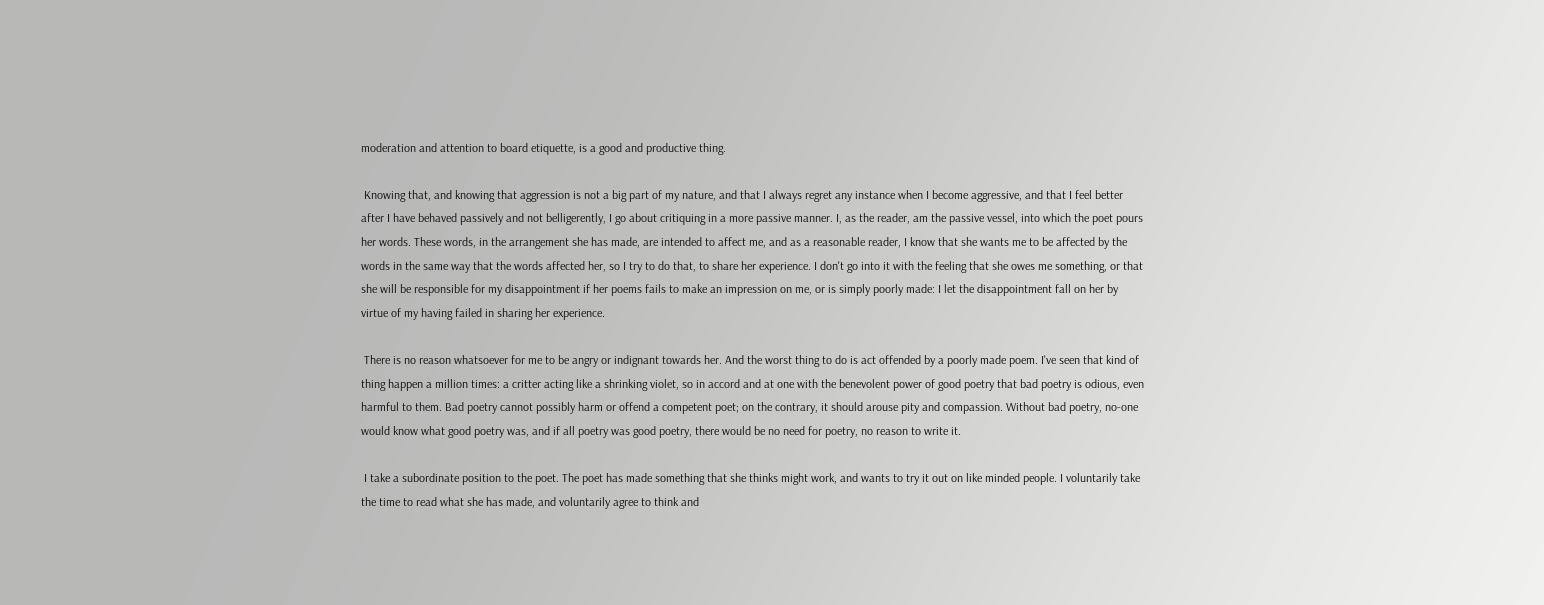moderation and attention to board etiquette, is a good and productive thing.

 Knowing that, and knowing that aggression is not a big part of my nature, and that I always regret any instance when I become aggressive, and that I feel better after I have behaved passively and not belligerently, I go about critiquing in a more passive manner. I, as the reader, am the passive vessel, into which the poet pours her words. These words, in the arrangement she has made, are intended to affect me, and as a reasonable reader, I know that she wants me to be affected by the words in the same way that the words affected her, so I try to do that, to share her experience. I don't go into it with the feeling that she owes me something, or that she will be responsible for my disappointment if her poems fails to make an impression on me, or is simply poorly made: I let the disappointment fall on her by virtue of my having failed in sharing her experience.

 There is no reason whatsoever for me to be angry or indignant towards her. And the worst thing to do is act offended by a poorly made poem. I've seen that kind of thing happen a million times: a critter acting like a shrinking violet, so in accord and at one with the benevolent power of good poetry that bad poetry is odious, even harmful to them. Bad poetry cannot possibly harm or offend a competent poet; on the contrary, it should arouse pity and compassion. Without bad poetry, no-one would know what good poetry was, and if all poetry was good poetry, there would be no need for poetry, no reason to write it.

 I take a subordinate position to the poet. The poet has made something that she thinks might work, and wants to try it out on like minded people. I voluntarily take the time to read what she has made, and voluntarily agree to think and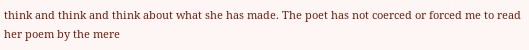think and think and think about what she has made. The poet has not coerced or forced me to read her poem by the mere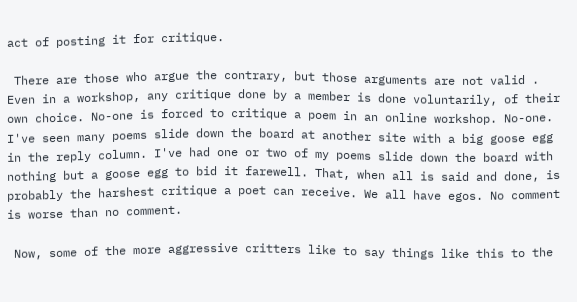act of posting it for critique.

 There are those who argue the contrary, but those arguments are not valid . Even in a workshop, any critique done by a member is done voluntarily, of their own choice. No-one is forced to critique a poem in an online workshop. No-one. I've seen many poems slide down the board at another site with a big goose egg in the reply column. I've had one or two of my poems slide down the board with nothing but a goose egg to bid it farewell. That, when all is said and done, is probably the harshest critique a poet can receive. We all have egos. No comment is worse than no comment.

 Now, some of the more aggressive critters like to say things like this to the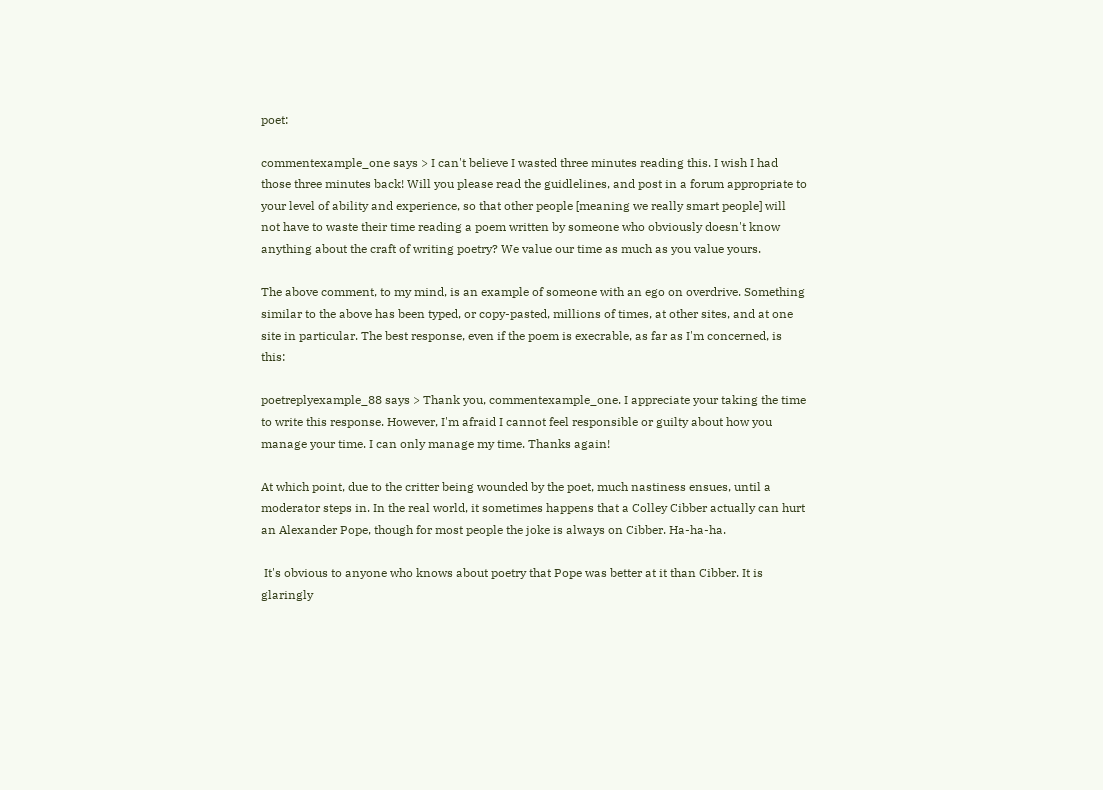poet:

commentexample_one says > I can't believe I wasted three minutes reading this. I wish I had those three minutes back! Will you please read the guidlelines, and post in a forum appropriate to your level of ability and experience, so that other people [meaning we really smart people] will not have to waste their time reading a poem written by someone who obviously doesn't know anything about the craft of writing poetry? We value our time as much as you value yours.

The above comment, to my mind, is an example of someone with an ego on overdrive. Something similar to the above has been typed, or copy-pasted, millions of times, at other sites, and at one site in particular. The best response, even if the poem is execrable, as far as I'm concerned, is this:

poetreplyexample_88 says > Thank you, commentexample_one. I appreciate your taking the time to write this response. However, I'm afraid I cannot feel responsible or guilty about how you manage your time. I can only manage my time. Thanks again!

At which point, due to the critter being wounded by the poet, much nastiness ensues, until a moderator steps in. In the real world, it sometimes happens that a Colley Cibber actually can hurt an Alexander Pope, though for most people the joke is always on Cibber. Ha-ha-ha.

 It's obvious to anyone who knows about poetry that Pope was better at it than Cibber. It is glaringly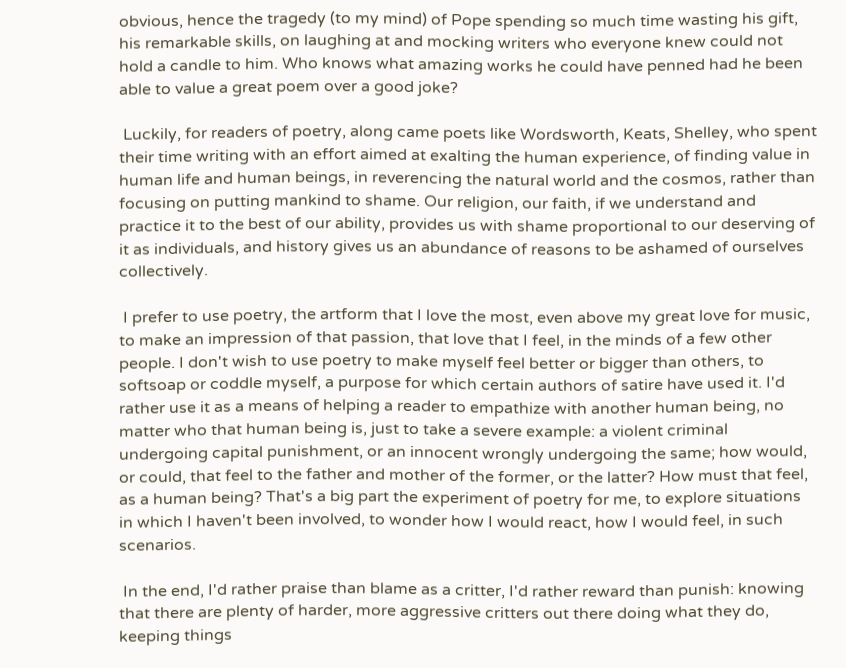obvious, hence the tragedy (to my mind) of Pope spending so much time wasting his gift, his remarkable skills, on laughing at and mocking writers who everyone knew could not hold a candle to him. Who knows what amazing works he could have penned had he been able to value a great poem over a good joke?

 Luckily, for readers of poetry, along came poets like Wordsworth, Keats, Shelley, who spent their time writing with an effort aimed at exalting the human experience, of finding value in human life and human beings, in reverencing the natural world and the cosmos, rather than focusing on putting mankind to shame. Our religion, our faith, if we understand and practice it to the best of our ability, provides us with shame proportional to our deserving of it as individuals, and history gives us an abundance of reasons to be ashamed of ourselves collectively.

 I prefer to use poetry, the artform that I love the most, even above my great love for music, to make an impression of that passion, that love that I feel, in the minds of a few other people. I don't wish to use poetry to make myself feel better or bigger than others, to softsoap or coddle myself, a purpose for which certain authors of satire have used it. I'd rather use it as a means of helping a reader to empathize with another human being, no matter who that human being is, just to take a severe example: a violent criminal undergoing capital punishment, or an innocent wrongly undergoing the same; how would, or could, that feel to the father and mother of the former, or the latter? How must that feel, as a human being? That's a big part the experiment of poetry for me, to explore situations in which I haven't been involved, to wonder how I would react, how I would feel, in such scenarios.

 In the end, I'd rather praise than blame as a critter, I'd rather reward than punish: knowing that there are plenty of harder, more aggressive critters out there doing what they do, keeping things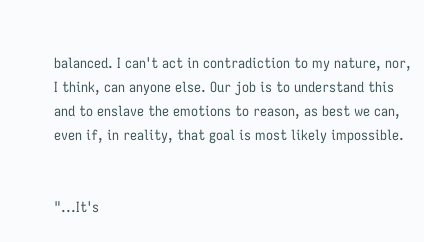balanced. I can't act in contradiction to my nature, nor, I think, can anyone else. Our job is to understand this and to enslave the emotions to reason, as best we can, even if, in reality, that goal is most likely impossible.


"...It's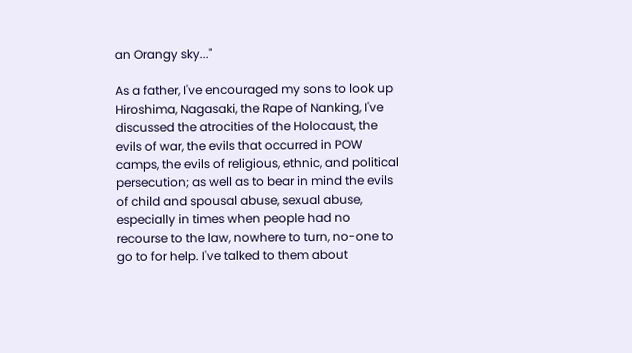an Orangy sky..."

As a father, I've encouraged my sons to look up Hiroshima, Nagasaki, the Rape of Nanking, I've discussed the atrocities of the Holocaust, the evils of war, the evils that occurred in POW camps, the evils of religious, ethnic, and political persecution; as well as to bear in mind the evils of child and spousal abuse, sexual abuse, especially in times when people had no recourse to the law, nowhere to turn, no-one to go to for help. I've talked to them about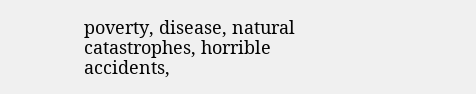poverty, disease, natural catastrophes, horrible accidents,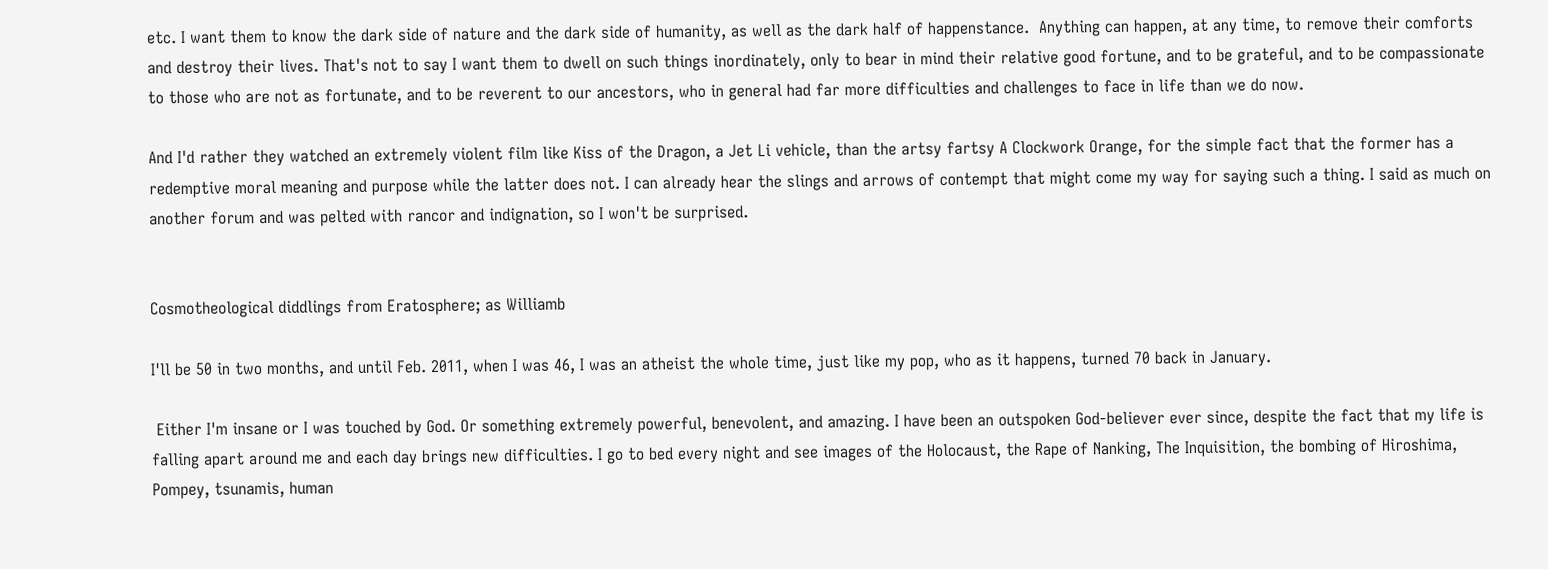etc. I want them to know the dark side of nature and the dark side of humanity, as well as the dark half of happenstance.  Anything can happen, at any time, to remove their comforts and destroy their lives. That's not to say I want them to dwell on such things inordinately, only to bear in mind their relative good fortune, and to be grateful, and to be compassionate to those who are not as fortunate, and to be reverent to our ancestors, who in general had far more difficulties and challenges to face in life than we do now.

And I'd rather they watched an extremely violent film like Kiss of the Dragon, a Jet Li vehicle, than the artsy fartsy A Clockwork Orange, for the simple fact that the former has a redemptive moral meaning and purpose while the latter does not. I can already hear the slings and arrows of contempt that might come my way for saying such a thing. I said as much on another forum and was pelted with rancor and indignation, so I won't be surprised.


Cosmotheological diddlings from Eratosphere; as Williamb

I'll be 50 in two months, and until Feb. 2011, when I was 46, I was an atheist the whole time, just like my pop, who as it happens, turned 70 back in January.

 Either I'm insane or I was touched by God. Or something extremely powerful, benevolent, and amazing. I have been an outspoken God-believer ever since, despite the fact that my life is falling apart around me and each day brings new difficulties. I go to bed every night and see images of the Holocaust, the Rape of Nanking, The Inquisition, the bombing of Hiroshima, Pompey, tsunamis, human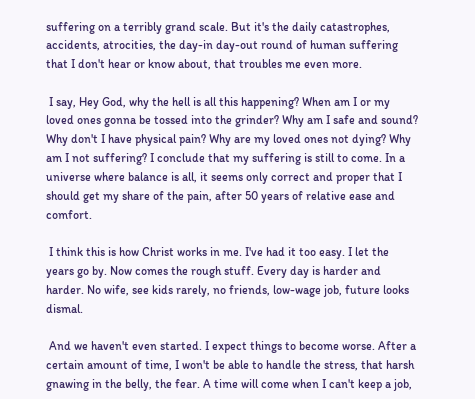suffering on a terribly grand scale. But it's the daily catastrophes, accidents, atrocities, the day-in day-out round of human suffering that I don't hear or know about, that troubles me even more.

 I say, Hey God, why the hell is all this happening? When am I or my loved ones gonna be tossed into the grinder? Why am I safe and sound? Why don't I have physical pain? Why are my loved ones not dying? Why am I not suffering? I conclude that my suffering is still to come. In a universe where balance is all, it seems only correct and proper that I should get my share of the pain, after 50 years of relative ease and comfort.

 I think this is how Christ works in me. I've had it too easy. I let the years go by. Now comes the rough stuff. Every day is harder and harder. No wife, see kids rarely, no friends, low-wage job, future looks dismal.

 And we haven't even started. I expect things to become worse. After a certain amount of time, I won't be able to handle the stress, that harsh gnawing in the belly, the fear. A time will come when I can't keep a job,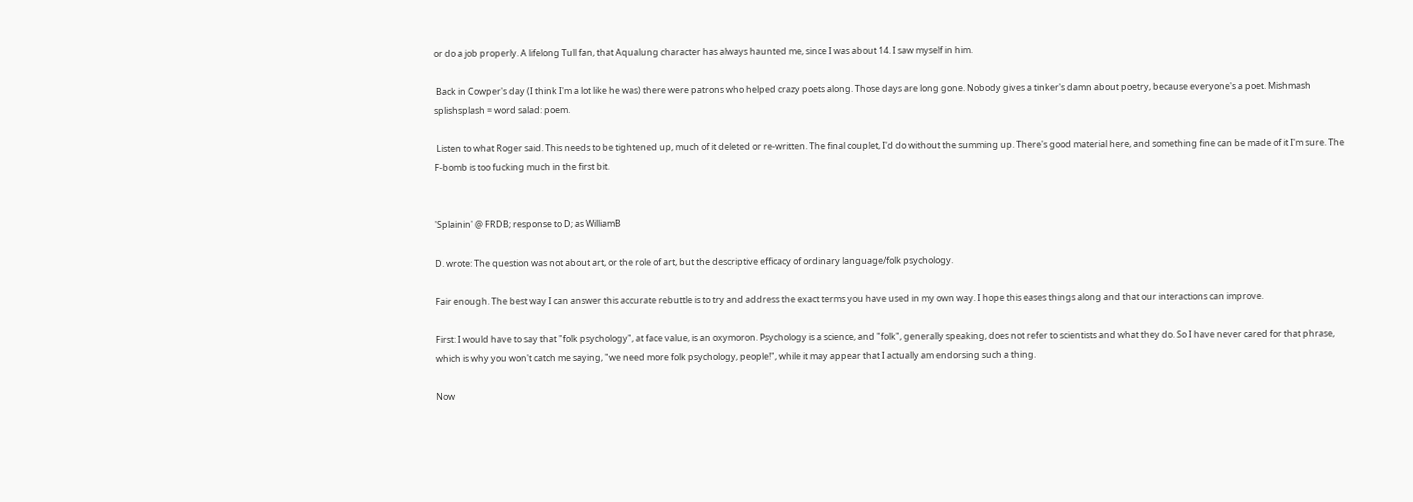or do a job properly. A lifelong Tull fan, that Aqualung character has always haunted me, since I was about 14. I saw myself in him.

 Back in Cowper's day (I think I'm a lot like he was) there were patrons who helped crazy poets along. Those days are long gone. Nobody gives a tinker's damn about poetry, because everyone's a poet. Mishmash splishsplash = word salad: poem.

 Listen to what Roger said. This needs to be tightened up, much of it deleted or re-written. The final couplet, I'd do without the summing up. There's good material here, and something fine can be made of it I'm sure. The F-bomb is too fucking much in the first bit.


'Splainin' @ FRDB; response to D; as WilliamB

D. wrote: The question was not about art, or the role of art, but the descriptive efficacy of ordinary language/folk psychology.

Fair enough. The best way I can answer this accurate rebuttle is to try and address the exact terms you have used in my own way. I hope this eases things along and that our interactions can improve.

First: I would have to say that "folk psychology", at face value, is an oxymoron. Psychology is a science, and "folk", generally speaking, does not refer to scientists and what they do. So I have never cared for that phrase, which is why you won't catch me saying, "we need more folk psychology, people!", while it may appear that I actually am endorsing such a thing.

Now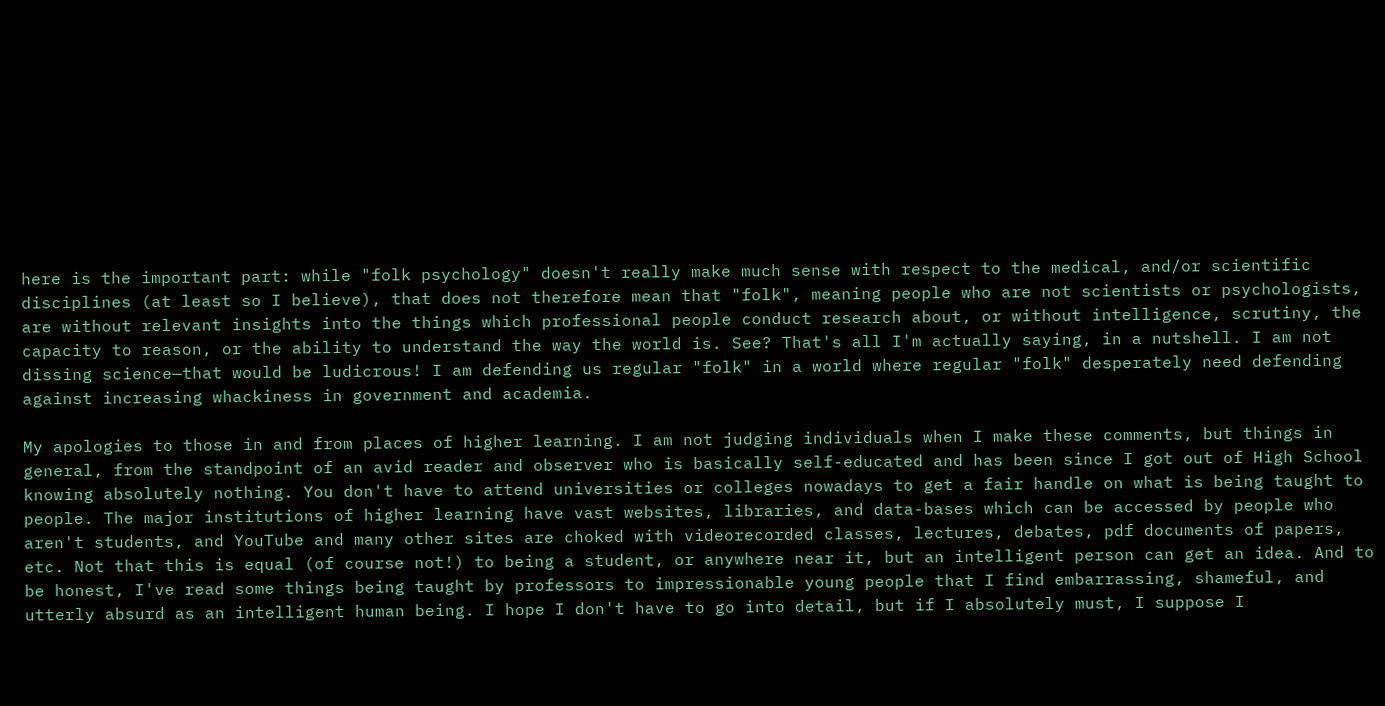here is the important part: while "folk psychology" doesn't really make much sense with respect to the medical, and/or scientific disciplines (at least so I believe), that does not therefore mean that "folk", meaning people who are not scientists or psychologists, are without relevant insights into the things which professional people conduct research about, or without intelligence, scrutiny, the capacity to reason, or the ability to understand the way the world is. See? That's all I'm actually saying, in a nutshell. I am not dissing science—that would be ludicrous! I am defending us regular "folk" in a world where regular "folk" desperately need defending against increasing whackiness in government and academia.

My apologies to those in and from places of higher learning. I am not judging individuals when I make these comments, but things in general, from the standpoint of an avid reader and observer who is basically self-educated and has been since I got out of High School knowing absolutely nothing. You don't have to attend universities or colleges nowadays to get a fair handle on what is being taught to people. The major institutions of higher learning have vast websites, libraries, and data-bases which can be accessed by people who aren't students, and YouTube and many other sites are choked with videorecorded classes, lectures, debates, pdf documents of papers, etc. Not that this is equal (of course not!) to being a student, or anywhere near it, but an intelligent person can get an idea. And to be honest, I've read some things being taught by professors to impressionable young people that I find embarrassing, shameful, and utterly absurd as an intelligent human being. I hope I don't have to go into detail, but if I absolutely must, I suppose I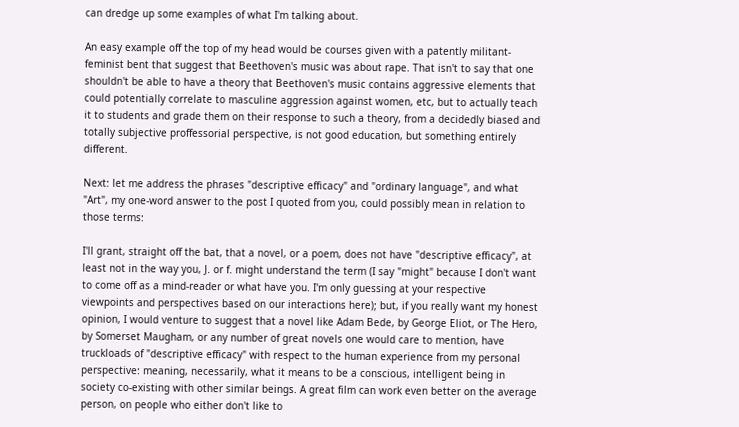can dredge up some examples of what I'm talking about.

An easy example off the top of my head would be courses given with a patently militant-feminist bent that suggest that Beethoven's music was about rape. That isn't to say that one shouldn't be able to have a theory that Beethoven's music contains aggressive elements that could potentially correlate to masculine aggression against women, etc, but to actually teach it to students and grade them on their response to such a theory, from a decidedly biased and totally subjective proffessorial perspective, is not good education, but something entirely different.

Next: let me address the phrases "descriptive efficacy" and "ordinary language", and what "Art", my one-word answer to the post I quoted from you, could possibly mean in relation to those terms:

I'll grant, straight off the bat, that a novel, or a poem, does not have "descriptive efficacy", at least not in the way you, J. or f. might understand the term (I say "might" because I don't want to come off as a mind-reader or what have you. I'm only guessing at your respective viewpoints and perspectives based on our interactions here); but, if you really want my honest opinion, I would venture to suggest that a novel like Adam Bede, by George Eliot, or The Hero, by Somerset Maugham, or any number of great novels one would care to mention, have truckloads of "descriptive efficacy" with respect to the human experience from my personal perspective: meaning, necessarily, what it means to be a conscious, intelligent being in society co-existing with other similar beings. A great film can work even better on the average person, on people who either don't like to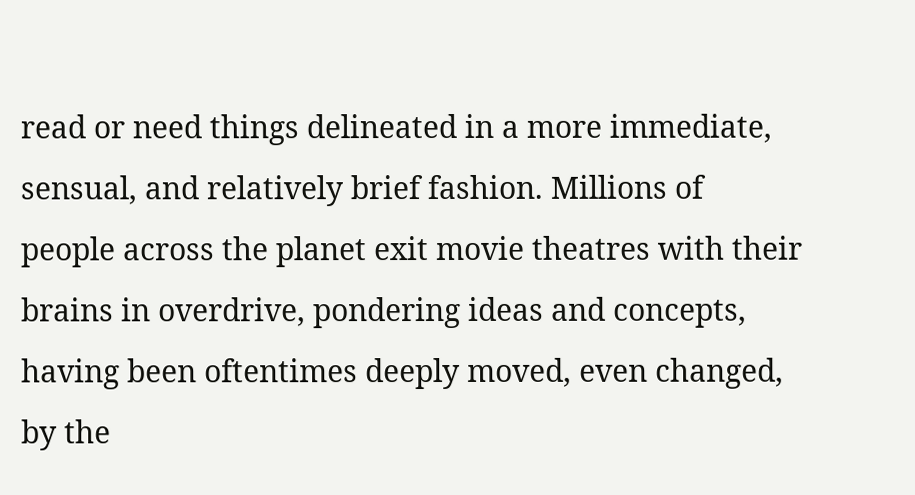read or need things delineated in a more immediate, sensual, and relatively brief fashion. Millions of people across the planet exit movie theatres with their brains in overdrive, pondering ideas and concepts, having been oftentimes deeply moved, even changed, by the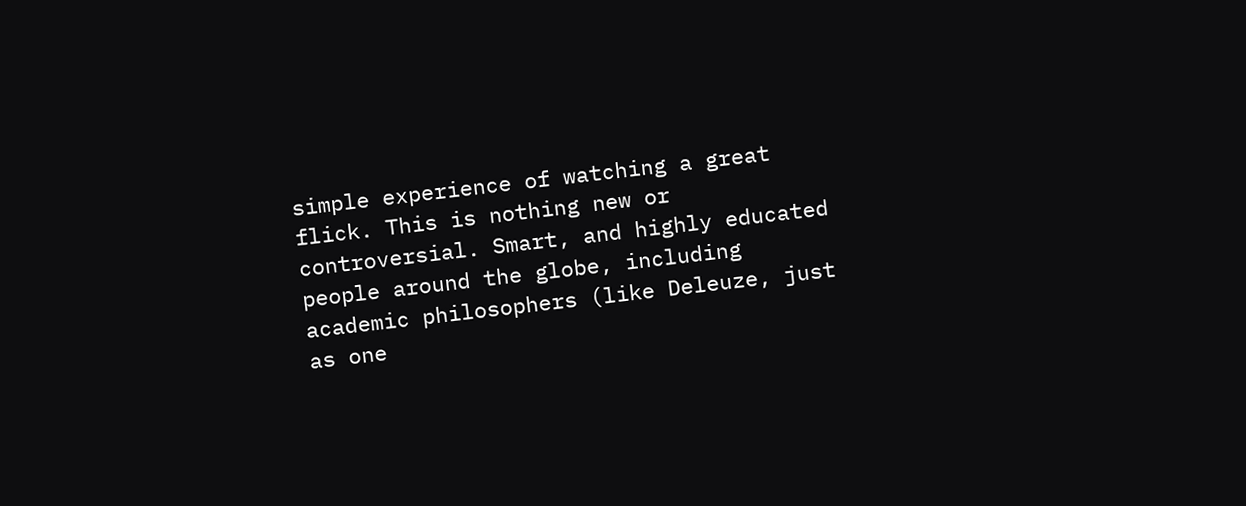simple experience of watching a great flick. This is nothing new or controversial. Smart, and highly educated people around the globe, including academic philosophers (like Deleuze, just as one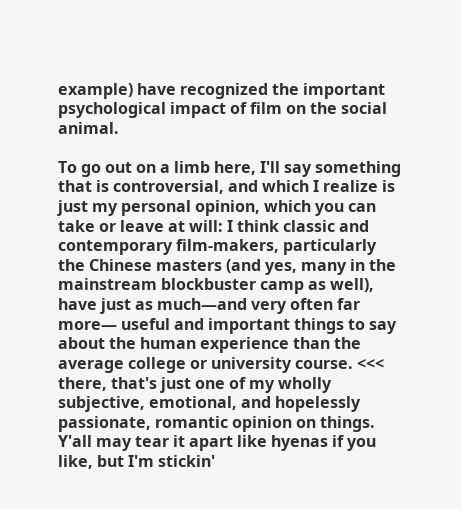example) have recognized the important psychological impact of film on the social animal.

To go out on a limb here, I'll say something that is controversial, and which I realize is just my personal opinion, which you can take or leave at will: I think classic and contemporary film-makers, particularly the Chinese masters (and yes, many in the mainstream blockbuster camp as well), have just as much—and very often far more— useful and important things to say about the human experience than the average college or university course. <<< there, that's just one of my wholly subjective, emotional, and hopelessly passionate, romantic opinion on things. Y'all may tear it apart like hyenas if you like, but I'm stickin'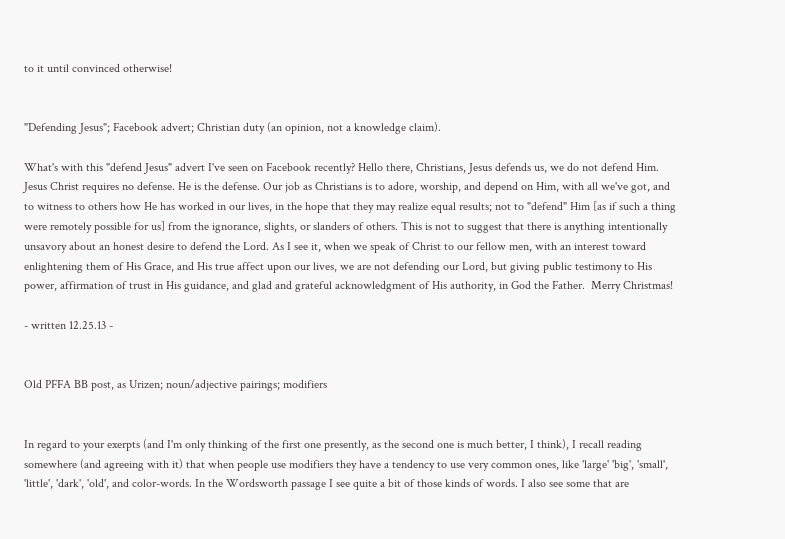to it until convinced otherwise!


"Defending Jesus"; Facebook advert; Christian duty (an opinion, not a knowledge claim).

What's with this "defend Jesus" advert I've seen on Facebook recently? Hello there, Christians, Jesus defends us, we do not defend Him. Jesus Christ requires no defense. He is the defense. Our job as Christians is to adore, worship, and depend on Him, with all we've got, and to witness to others how He has worked in our lives, in the hope that they may realize equal results; not to "defend" Him [as if such a thing were remotely possible for us] from the ignorance, slights, or slanders of others. This is not to suggest that there is anything intentionally unsavory about an honest desire to defend the Lord. As I see it, when we speak of Christ to our fellow men, with an interest toward enlightening them of His Grace, and His true affect upon our lives, we are not defending our Lord, but giving public testimony to His power, affirmation of trust in His guidance, and glad and grateful acknowledgment of His authority, in God the Father.  Merry Christmas!

- written 12.25.13 -


Old PFFA BB post, as Urizen; noun/adjective pairings; modifiers


In regard to your exerpts (and I'm only thinking of the first one presently, as the second one is much better, I think), I recall reading somewhere (and agreeing with it) that when people use modifiers they have a tendency to use very common ones, like 'large' 'big', 'small', 'little', 'dark', 'old', and color-words. In the Wordsworth passage I see quite a bit of those kinds of words. I also see some that are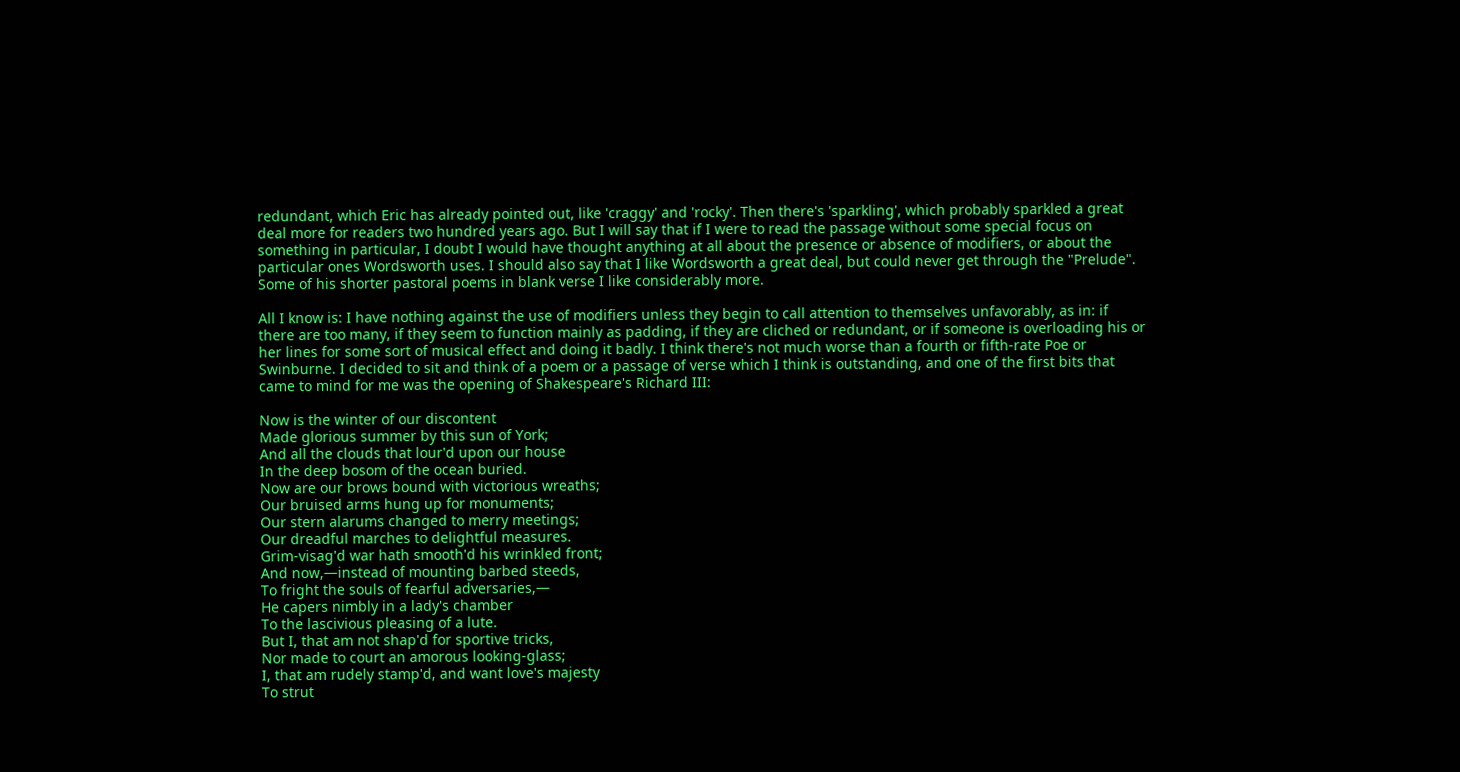redundant, which Eric has already pointed out, like 'craggy' and 'rocky'. Then there's 'sparkling', which probably sparkled a great deal more for readers two hundred years ago. But I will say that if I were to read the passage without some special focus on something in particular, I doubt I would have thought anything at all about the presence or absence of modifiers, or about the particular ones Wordsworth uses. I should also say that I like Wordsworth a great deal, but could never get through the "Prelude". Some of his shorter pastoral poems in blank verse I like considerably more.

All I know is: I have nothing against the use of modifiers unless they begin to call attention to themselves unfavorably, as in: if there are too many, if they seem to function mainly as padding, if they are cliched or redundant, or if someone is overloading his or her lines for some sort of musical effect and doing it badly. I think there's not much worse than a fourth or fifth-rate Poe or Swinburne. I decided to sit and think of a poem or a passage of verse which I think is outstanding, and one of the first bits that came to mind for me was the opening of Shakespeare's Richard III:

Now is the winter of our discontent
Made glorious summer by this sun of York;
And all the clouds that lour'd upon our house
In the deep bosom of the ocean buried.
Now are our brows bound with victorious wreaths;
Our bruised arms hung up for monuments;
Our stern alarums changed to merry meetings;
Our dreadful marches to delightful measures.
Grim-visag'd war hath smooth'd his wrinkled front;
And now,—instead of mounting barbed steeds,
To fright the souls of fearful adversaries,—
He capers nimbly in a lady's chamber
To the lascivious pleasing of a lute.
But I, that am not shap'd for sportive tricks,
Nor made to court an amorous looking-glass;
I, that am rudely stamp'd, and want love's majesty
To strut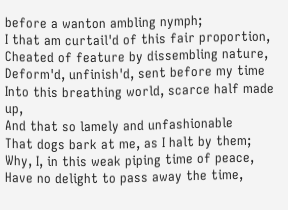before a wanton ambling nymph;
I that am curtail'd of this fair proportion,
Cheated of feature by dissembling nature,
Deform'd, unfinish'd, sent before my time
Into this breathing world, scarce half made up,
And that so lamely and unfashionable
That dogs bark at me, as I halt by them;
Why, I, in this weak piping time of peace,
Have no delight to pass away the time,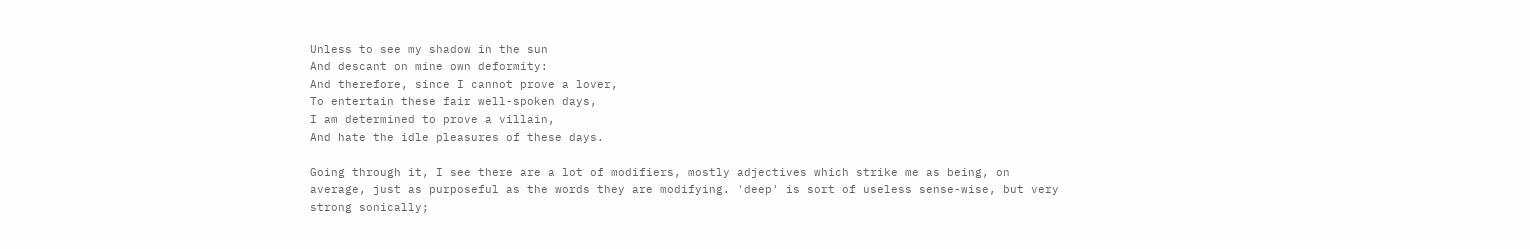Unless to see my shadow in the sun
And descant on mine own deformity:
And therefore, since I cannot prove a lover,
To entertain these fair well-spoken days,
I am determined to prove a villain,
And hate the idle pleasures of these days.

Going through it, I see there are a lot of modifiers, mostly adjectives which strike me as being, on average, just as purposeful as the words they are modifying. 'deep' is sort of useless sense-wise, but very strong sonically;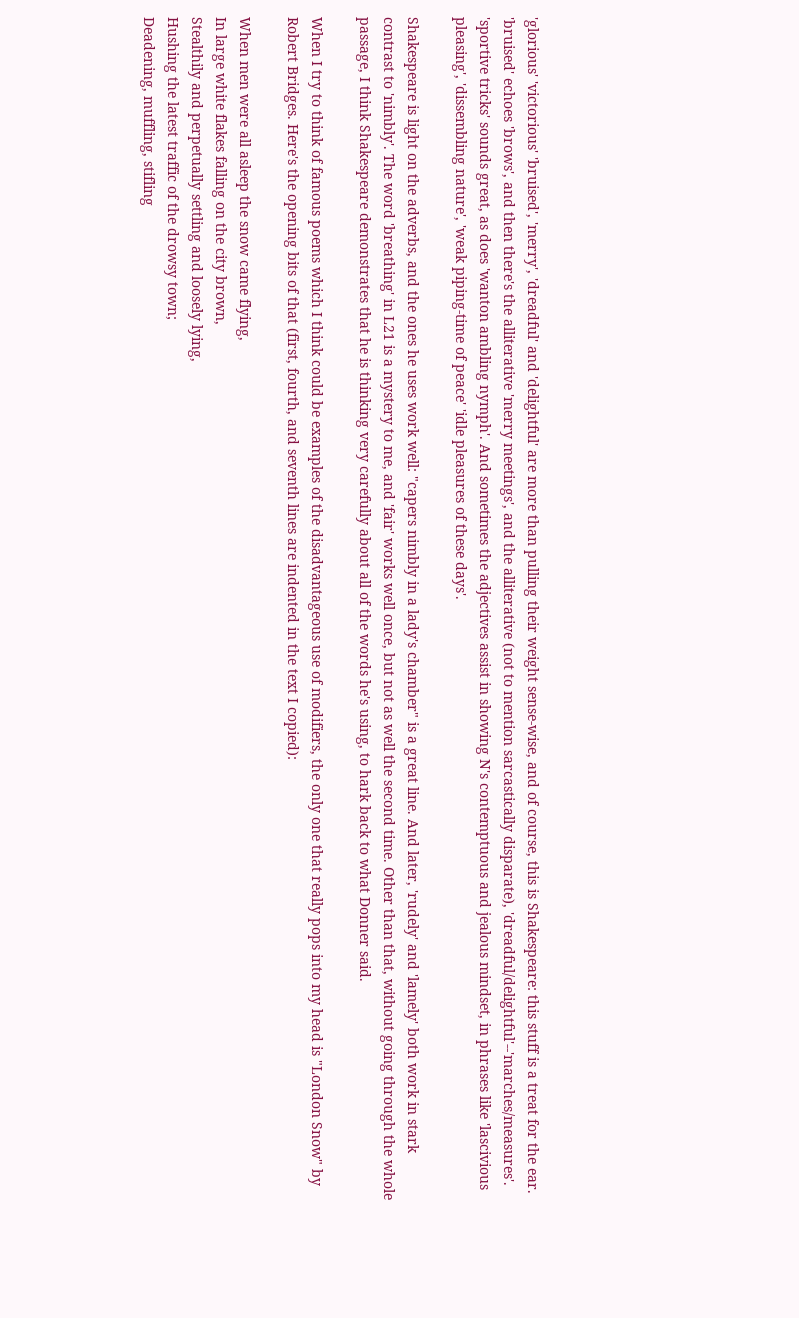'glorious' 'victorious' 'bruised', 'merry', 'dreadful' and 'delightful' are more than pulling their weight sense-wise, and of course, this is Shakespeare: this stuff is a treat for the ear. 'bruised' echoes 'brows', and then there's the alliterative 'merry meetings', and the alliterative (not to mention sarcastically disparate), 'dreadful/delightful'--'marches/measures'. 'sportive tricks' sounds great, as does 'wanton ambling nymph'. And sometimes the adjectives assist in showing N's contemptuous and jealous mindset, in phrases like 'lascivious pleasing', 'dissembling nature', 'weak piping-time of peace' 'idle pleasures of these days'.

Shakespeare is light on the adverbs, and the ones he uses work well: "capers nimbly in a lady's chamber" is a great line. And later, 'rudely' and 'lamely' both work in stark contrast to 'nimbly'. The word 'breathing' in L21 is a mystery to me, and 'fair' works well once, but not as well the second time. Other than that, without going through the whole passage, I think Shakespeare demonstrates that he is thinking very carefully about all of the words he's using, to hark back to what Donner said.

When I try to think of famous poems which I think could be examples of the disadvantageous use of modifiers, the only one that really pops into my head is "London Snow" by Robert Bridges. Here's the opening bits of that (first, fourth, and seventh lines are indented in the text I copied):

When men were all asleep the snow came flying,
In large white flakes falling on the city brown,
Stealthily and perpetually settling and loosely lying,
Hushing the latest traffic of the drowsy town;
Deadening, muffling, stifling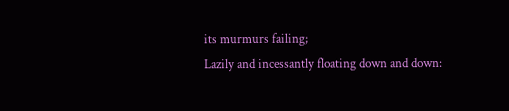its murmurs failing;
Lazily and incessantly floating down and down: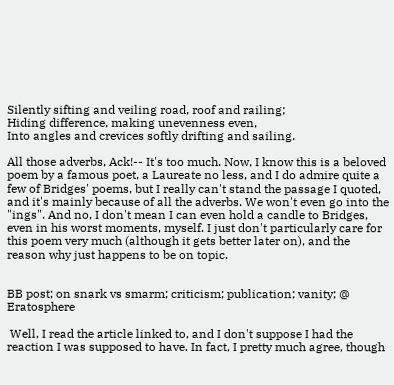Silently sifting and veiling road, roof and railing;
Hiding difference, making unevenness even,
Into angles and crevices softly drifting and sailing.

All those adverbs, Ack!-- It's too much. Now, I know this is a beloved poem by a famous poet, a Laureate no less, and I do admire quite a few of Bridges' poems, but I really can't stand the passage I quoted, and it's mainly because of all the adverbs. We won't even go into the "ings". And no, I don't mean I can even hold a candle to Bridges, even in his worst moments, myself. I just don't particularly care for this poem very much (although it gets better later on), and the reason why just happens to be on topic.


BB post; on snark vs smarm; criticism; publication; vanity; @ Eratosphere

 Well, I read the article linked to, and I don't suppose I had the reaction I was supposed to have. In fact, I pretty much agree, though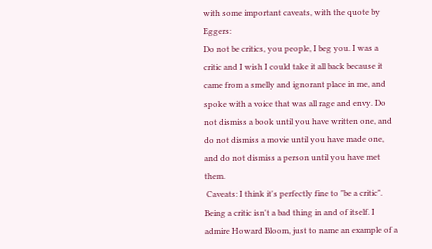with some important caveats, with the quote by Eggers:
Do not be critics, you people, I beg you. I was a critic and I wish I could take it all back because it came from a smelly and ignorant place in me, and spoke with a voice that was all rage and envy. Do not dismiss a book until you have written one, and do not dismiss a movie until you have made one, and do not dismiss a person until you have met them.
 Caveats: I think it's perfectly fine to "be a critic". Being a critic isn't a bad thing in and of itself. I admire Howard Bloom, just to name an example of a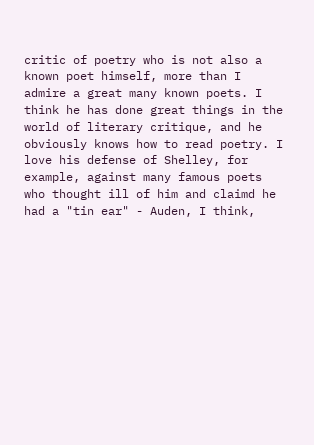critic of poetry who is not also a known poet himself, more than I admire a great many known poets. I think he has done great things in the world of literary critique, and he obviously knows how to read poetry. I love his defense of Shelley, for example, against many famous poets who thought ill of him and claimd he had a "tin ear" - Auden, I think,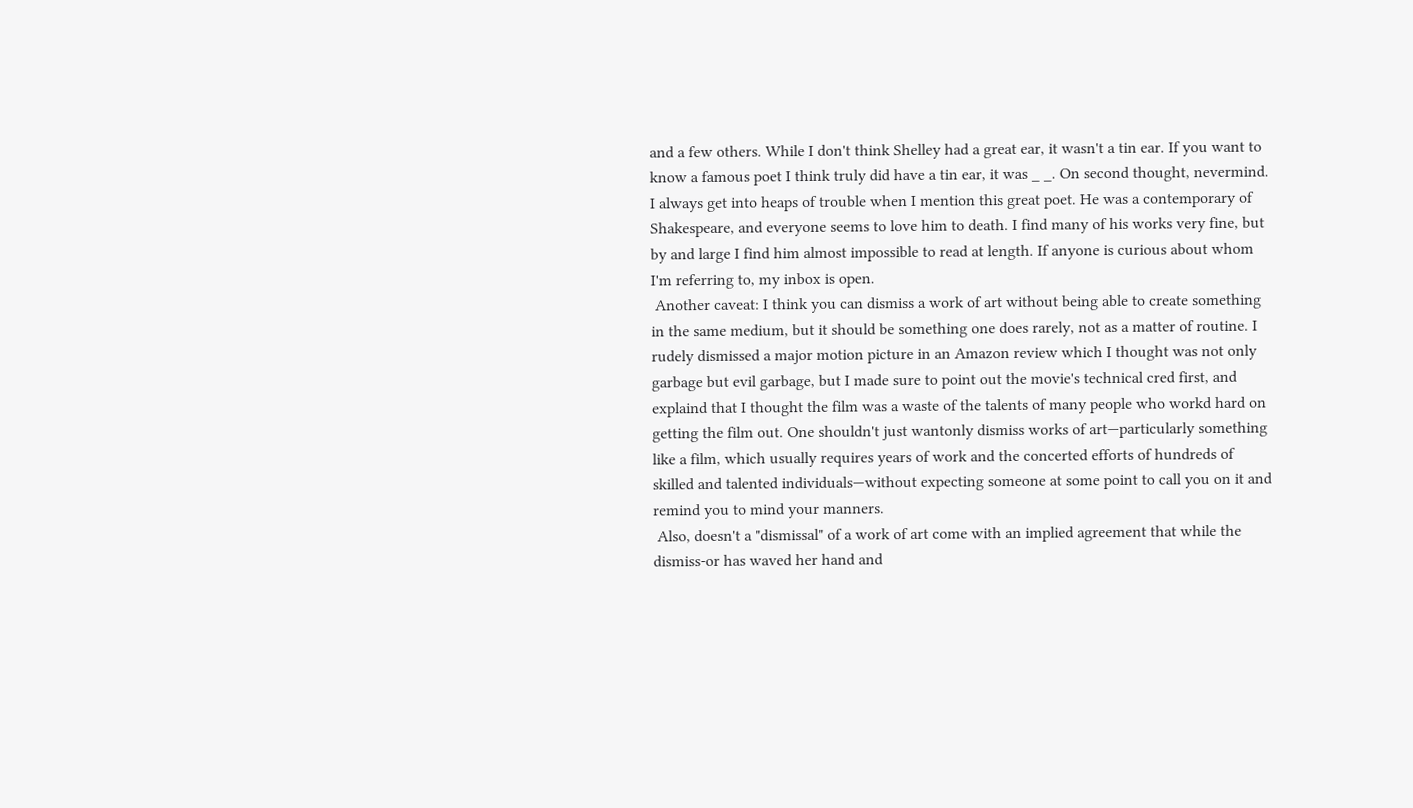and a few others. While I don't think Shelley had a great ear, it wasn't a tin ear. If you want to know a famous poet I think truly did have a tin ear, it was _ _. On second thought, nevermind. I always get into heaps of trouble when I mention this great poet. He was a contemporary of Shakespeare, and everyone seems to love him to death. I find many of his works very fine, but by and large I find him almost impossible to read at length. If anyone is curious about whom I'm referring to, my inbox is open.
 Another caveat: I think you can dismiss a work of art without being able to create something in the same medium, but it should be something one does rarely, not as a matter of routine. I rudely dismissed a major motion picture in an Amazon review which I thought was not only garbage but evil garbage, but I made sure to point out the movie's technical cred first, and explaind that I thought the film was a waste of the talents of many people who workd hard on getting the film out. One shouldn't just wantonly dismiss works of art—particularly something like a film, which usually requires years of work and the concerted efforts of hundreds of skilled and talented individuals—without expecting someone at some point to call you on it and remind you to mind your manners.
 Also, doesn't a "dismissal" of a work of art come with an implied agreement that while the dismiss-or has waved her hand and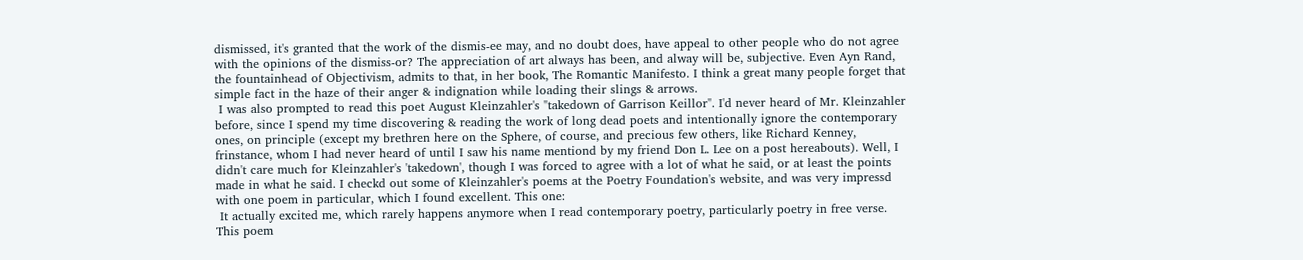dismissed, it's granted that the work of the dismis-ee may, and no doubt does, have appeal to other people who do not agree with the opinions of the dismiss-or? The appreciation of art always has been, and alway will be, subjective. Even Ayn Rand, the fountainhead of Objectivism, admits to that, in her book, The Romantic Manifesto. I think a great many people forget that simple fact in the haze of their anger & indignation while loading their slings & arrows.
 I was also prompted to read this poet August Kleinzahler's "takedown of Garrison Keillor". I'd never heard of Mr. Kleinzahler before, since I spend my time discovering & reading the work of long dead poets and intentionally ignore the contemporary ones, on principle (except my brethren here on the Sphere, of course, and precious few others, like Richard Kenney, frinstance, whom I had never heard of until I saw his name mentiond by my friend Don L. Lee on a post hereabouts). Well, I didn't care much for Kleinzahler's 'takedown', though I was forced to agree with a lot of what he said, or at least the points made in what he said. I checkd out some of Kleinzahler's poems at the Poetry Foundation's website, and was very impressd with one poem in particular, which I found excellent. This one:
 It actually excited me, which rarely happens anymore when I read contemporary poetry, particularly poetry in free verse. This poem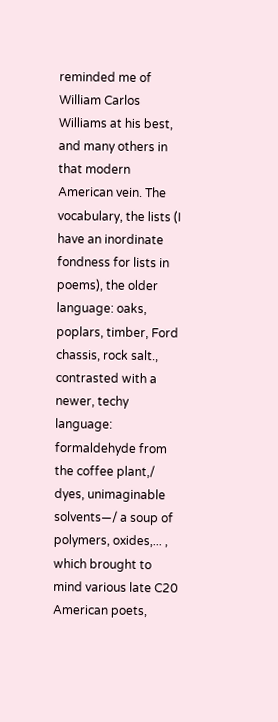reminded me of William Carlos Williams at his best, and many others in that modern American vein. The vocabulary, the lists (I have an inordinate fondness for lists in poems), the older language: oaks, poplars, timber, Ford chassis, rock salt., contrasted with a newer, techy language: formaldehyde from the coffee plant,/ dyes, unimaginable solvents—/ a soup of polymers, oxides,... , which brought to mind various late C20 American poets,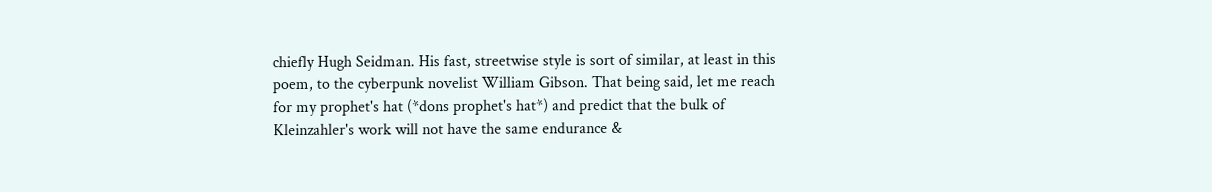chiefly Hugh Seidman. His fast, streetwise style is sort of similar, at least in this poem, to the cyberpunk novelist William Gibson. That being said, let me reach for my prophet's hat (*dons prophet's hat*) and predict that the bulk of Kleinzahler's work will not have the same endurance &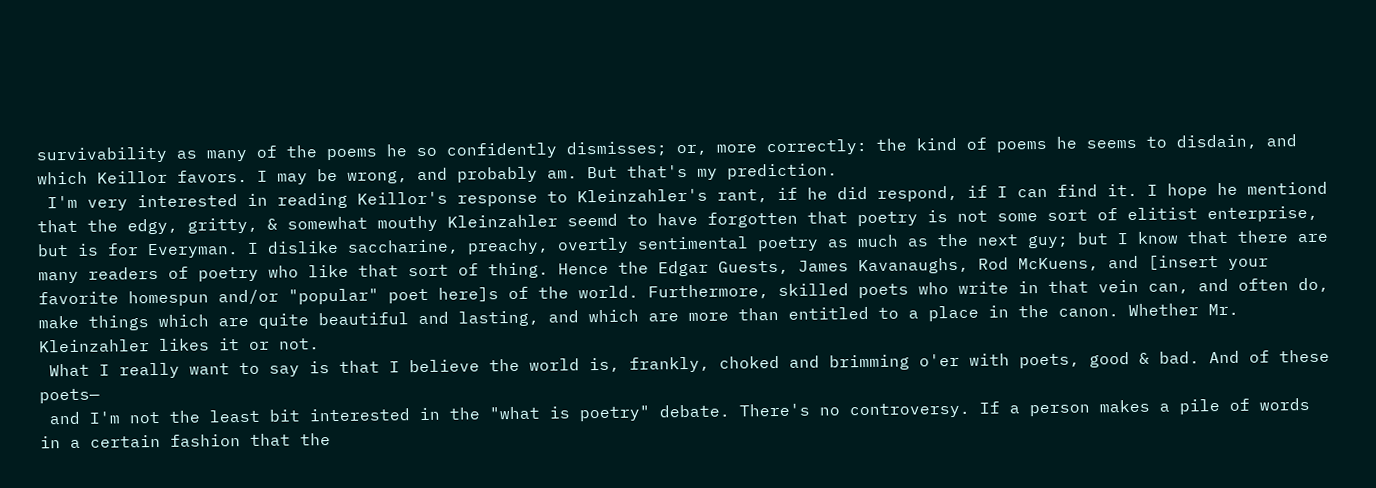survivability as many of the poems he so confidently dismisses; or, more correctly: the kind of poems he seems to disdain, and which Keillor favors. I may be wrong, and probably am. But that's my prediction.
 I'm very interested in reading Keillor's response to Kleinzahler's rant, if he did respond, if I can find it. I hope he mentiond that the edgy, gritty, & somewhat mouthy Kleinzahler seemd to have forgotten that poetry is not some sort of elitist enterprise, but is for Everyman. I dislike saccharine, preachy, overtly sentimental poetry as much as the next guy; but I know that there are many readers of poetry who like that sort of thing. Hence the Edgar Guests, James Kavanaughs, Rod McKuens, and [insert your favorite homespun and/or "popular" poet here]s of the world. Furthermore, skilled poets who write in that vein can, and often do, make things which are quite beautiful and lasting, and which are more than entitled to a place in the canon. Whether Mr. Kleinzahler likes it or not.
 What I really want to say is that I believe the world is, frankly, choked and brimming o'er with poets, good & bad. And of these poets—
 and I'm not the least bit interested in the "what is poetry" debate. There's no controversy. If a person makes a pile of words in a certain fashion that the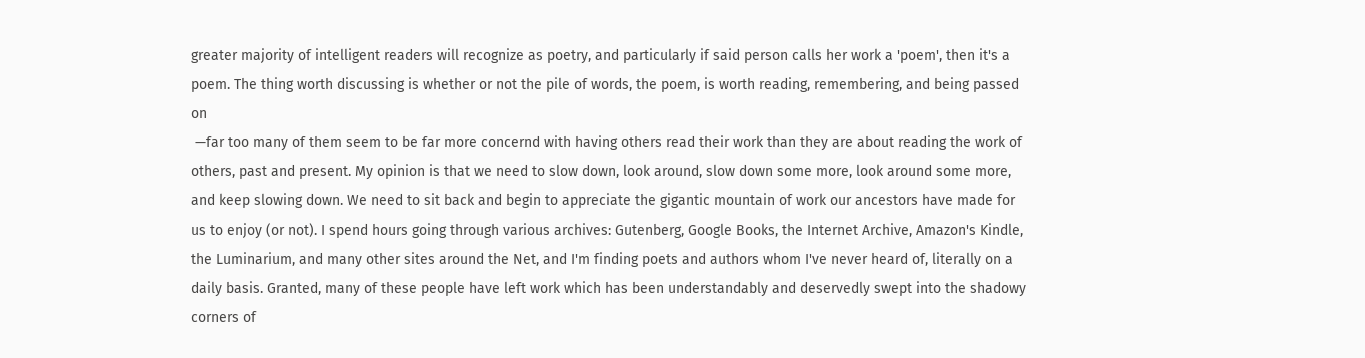greater majority of intelligent readers will recognize as poetry, and particularly if said person calls her work a 'poem', then it's a poem. The thing worth discussing is whether or not the pile of words, the poem, is worth reading, remembering, and being passed on
 —far too many of them seem to be far more concernd with having others read their work than they are about reading the work of others, past and present. My opinion is that we need to slow down, look around, slow down some more, look around some more, and keep slowing down. We need to sit back and begin to appreciate the gigantic mountain of work our ancestors have made for us to enjoy (or not). I spend hours going through various archives: Gutenberg, Google Books, the Internet Archive, Amazon's Kindle, the Luminarium, and many other sites around the Net, and I'm finding poets and authors whom I've never heard of, literally on a daily basis. Granted, many of these people have left work which has been understandably and deservedly swept into the shadowy corners of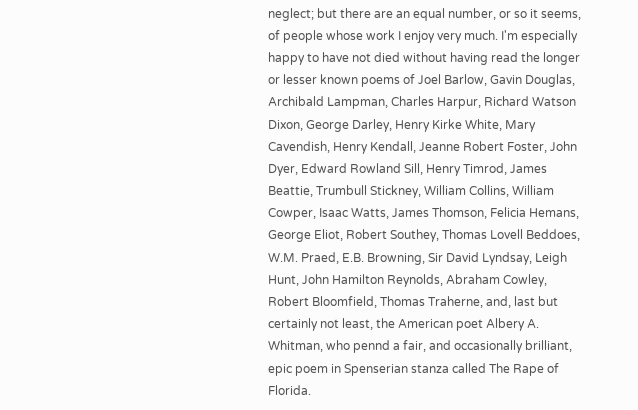neglect; but there are an equal number, or so it seems, of people whose work I enjoy very much. I'm especially happy to have not died without having read the longer or lesser known poems of Joel Barlow, Gavin Douglas, Archibald Lampman, Charles Harpur, Richard Watson Dixon, George Darley, Henry Kirke White, Mary Cavendish, Henry Kendall, Jeanne Robert Foster, John Dyer, Edward Rowland Sill, Henry Timrod, James Beattie, Trumbull Stickney, William Collins, William Cowper, Isaac Watts, James Thomson, Felicia Hemans, George Eliot, Robert Southey, Thomas Lovell Beddoes, W.M. Praed, E.B. Browning, Sir David Lyndsay, Leigh Hunt, John Hamilton Reynolds, Abraham Cowley, Robert Bloomfield, Thomas Traherne, and, last but certainly not least, the American poet Albery A. Whitman, who pennd a fair, and occasionally brilliant, epic poem in Spenserian stanza called The Rape of Florida.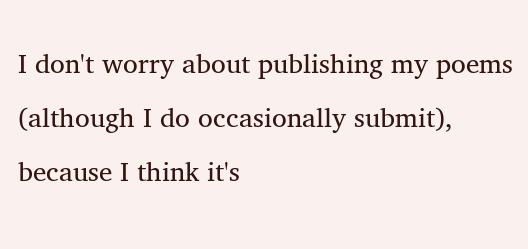I don't worry about publishing my poems (although I do occasionally submit), because I think it's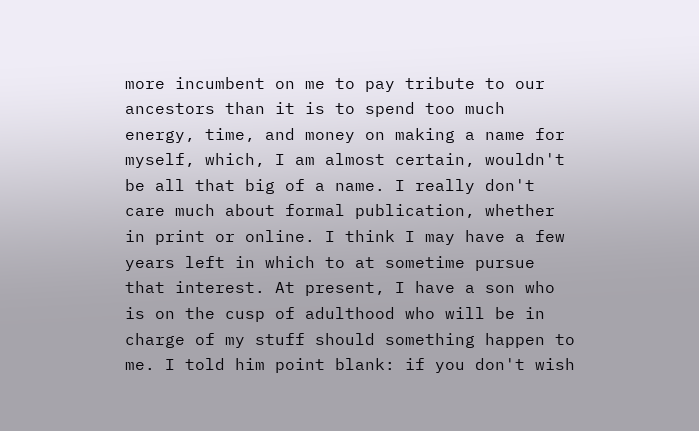more incumbent on me to pay tribute to our ancestors than it is to spend too much energy, time, and money on making a name for myself, which, I am almost certain, wouldn't be all that big of a name. I really don't care much about formal publication, whether in print or online. I think I may have a few years left in which to at sometime pursue that interest. At present, I have a son who is on the cusp of adulthood who will be in charge of my stuff should something happen to me. I told him point blank: if you don't wish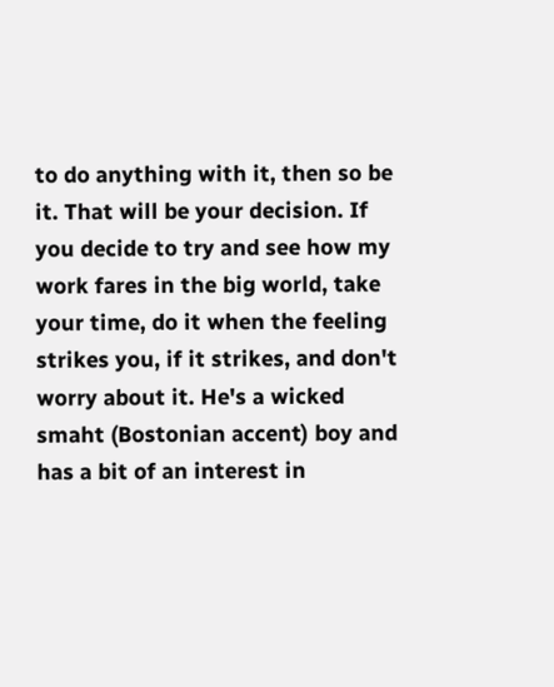to do anything with it, then so be it. That will be your decision. If you decide to try and see how my work fares in the big world, take your time, do it when the feeling strikes you, if it strikes, and don't worry about it. He's a wicked smaht (Bostonian accent) boy and has a bit of an interest in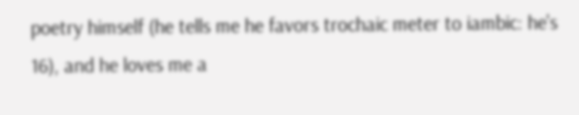poetry himself (he tells me he favors trochaic meter to iambic: he's 16), and he loves me a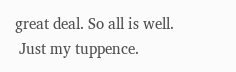great deal. So all is well.
 Just my tuppence.